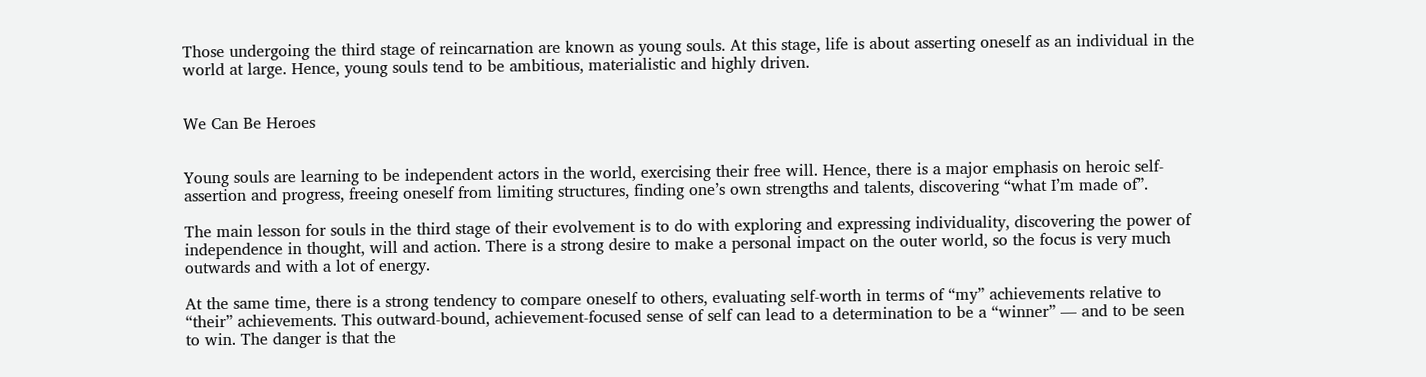Those undergoing the third stage of reincarnation are known as young souls. At this stage, life is about asserting oneself as an individual in the world at large. Hence, young souls tend to be ambitious, materialistic and highly driven.


We Can Be Heroes


Young souls are learning to be independent actors in the world, exercising their free will. Hence, there is a major emphasis on heroic self-assertion and progress, freeing oneself from limiting structures, finding one’s own strengths and talents, discovering “what I’m made of”.

The main lesson for souls in the third stage of their evolvement is to do with exploring and expressing individuality, discovering the power of independence in thought, will and action. There is a strong desire to make a personal impact on the outer world, so the focus is very much outwards and with a lot of energy.

At the same time, there is a strong tendency to compare oneself to others, evaluating self-worth in terms of “my” achievements relative to “their” achievements. This outward-bound, achievement-focused sense of self can lead to a determination to be a “winner” — and to be seen to win. The danger is that the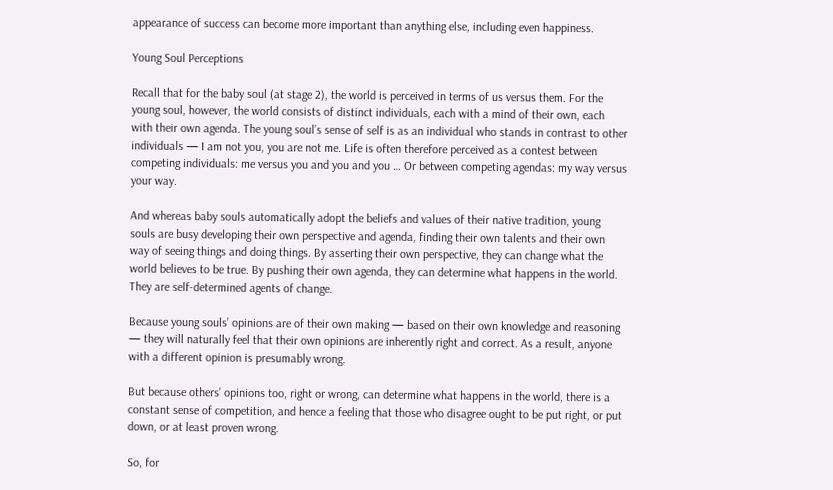appearance of success can become more important than anything else, including even happiness.

Young Soul Perceptions

Recall that for the baby soul (at stage 2), the world is perceived in terms of us versus them. For the young soul, however, the world consists of distinct individuals, each with a mind of their own, each with their own agenda. The young soul’s sense of self is as an individual who stands in contrast to other individuals — I am not you, you are not me. Life is often therefore perceived as a contest between competing individuals: me versus you and you and you … Or between competing agendas: my way versus your way.

And whereas baby souls automatically adopt the beliefs and values of their native tradition, young souls are busy developing their own perspective and agenda, finding their own talents and their own way of seeing things and doing things. By asserting their own perspective, they can change what the world believes to be true. By pushing their own agenda, they can determine what happens in the world. They are self-determined agents of change.

Because young souls’ opinions are of their own making — based on their own knowledge and reasoning — they will naturally feel that their own opinions are inherently right and correct. As a result, anyone with a different opinion is presumably wrong.

But because others’ opinions too, right or wrong, can determine what happens in the world, there is a constant sense of competition, and hence a feeling that those who disagree ought to be put right, or put down, or at least proven wrong.

So, for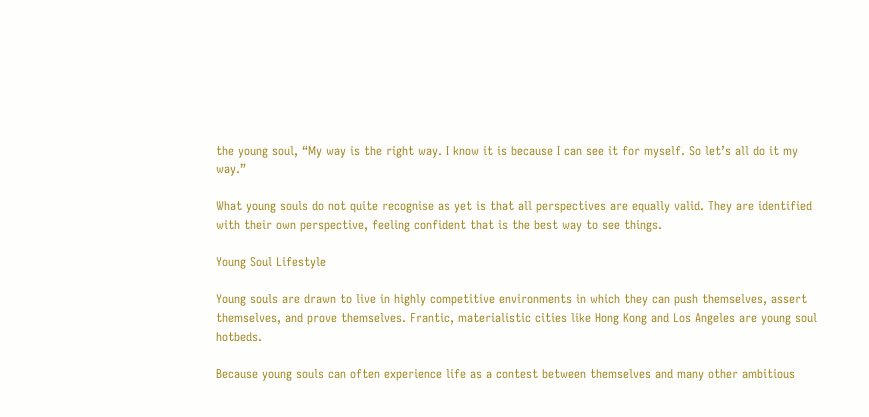the young soul, “My way is the right way. I know it is because I can see it for myself. So let’s all do it my way.”

What young souls do not quite recognise as yet is that all perspectives are equally valid. They are identified with their own perspective, feeling confident that is the best way to see things.

Young Soul Lifestyle

Young souls are drawn to live in highly competitive environments in which they can push themselves, assert themselves, and prove themselves. Frantic, materialistic cities like Hong Kong and Los Angeles are young soul hotbeds.

Because young souls can often experience life as a contest between themselves and many other ambitious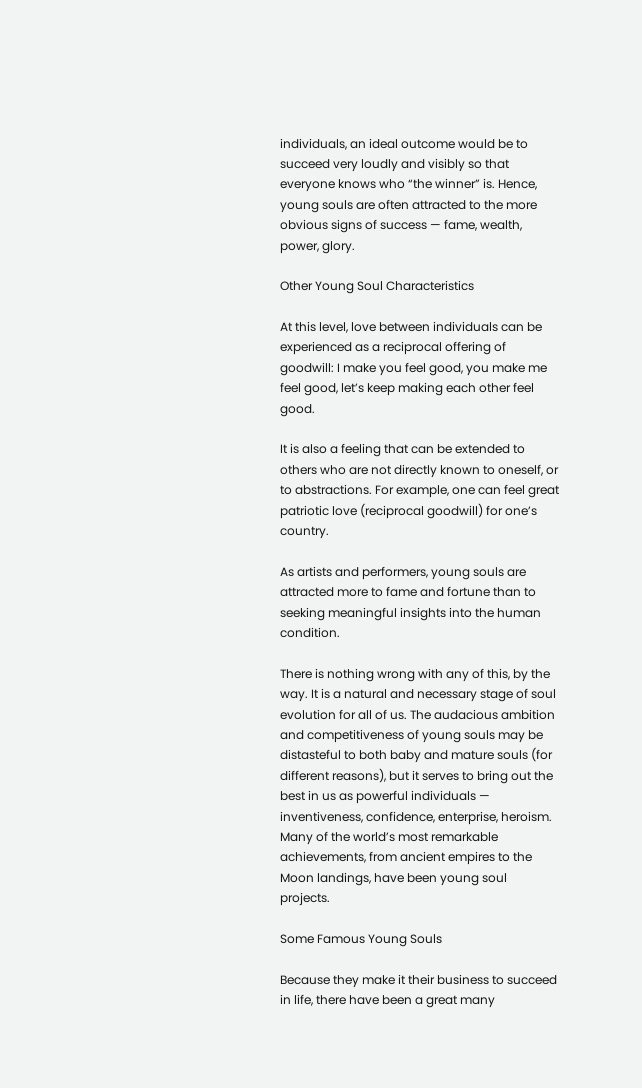individuals, an ideal outcome would be to succeed very loudly and visibly so that everyone knows who “the winner” is. Hence, young souls are often attracted to the more obvious signs of success — fame, wealth, power, glory.

Other Young Soul Characteristics

At this level, love between individuals can be experienced as a reciprocal offering of goodwill: I make you feel good, you make me feel good, let’s keep making each other feel good.

It is also a feeling that can be extended to others who are not directly known to oneself, or to abstractions. For example, one can feel great patriotic love (reciprocal goodwill) for one’s country.

As artists and performers, young souls are attracted more to fame and fortune than to seeking meaningful insights into the human condition.

There is nothing wrong with any of this, by the way. It is a natural and necessary stage of soul evolution for all of us. The audacious ambition and competitiveness of young souls may be distasteful to both baby and mature souls (for different reasons), but it serves to bring out the best in us as powerful individuals — inventiveness, confidence, enterprise, heroism. Many of the world’s most remarkable achievements, from ancient empires to the Moon landings, have been young soul projects.

Some Famous Young Souls

Because they make it their business to succeed in life, there have been a great many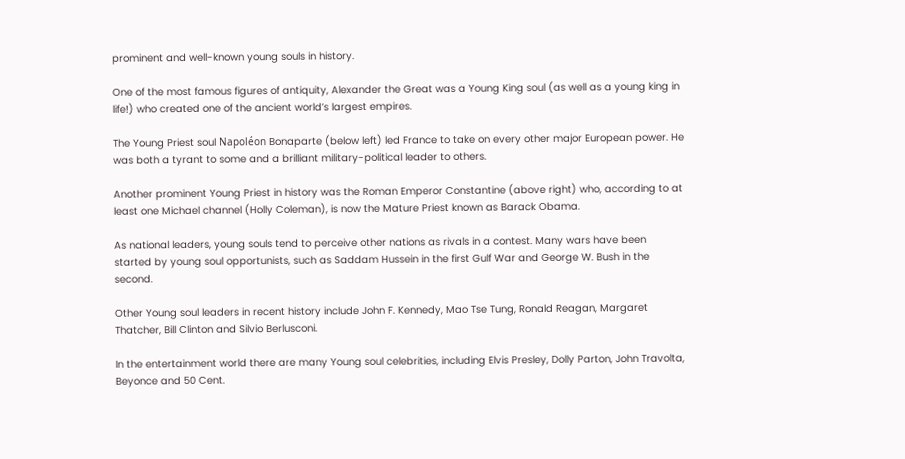prominent and well-known young souls in history.

One of the most famous figures of antiquity, Alexander the Great was a Young King soul (as well as a young king in life!) who created one of the ancient world’s largest empires.

The Young Priest soul Napoléon Bonaparte (below left) led France to take on every other major European power. He was both a tyrant to some and a brilliant military-political leader to others.

Another prominent Young Priest in history was the Roman Emperor Constantine (above right) who, according to at least one Michael channel (Holly Coleman), is now the Mature Priest known as Barack Obama.

As national leaders, young souls tend to perceive other nations as rivals in a contest. Many wars have been started by young soul opportunists, such as Saddam Hussein in the first Gulf War and George W. Bush in the second.

Other Young soul leaders in recent history include John F. Kennedy, Mao Tse Tung, Ronald Reagan, Margaret Thatcher, Bill Clinton and Silvio Berlusconi.

In the entertainment world there are many Young soul celebrities, including Elvis Presley, Dolly Parton, John Travolta, Beyonce and 50 Cent.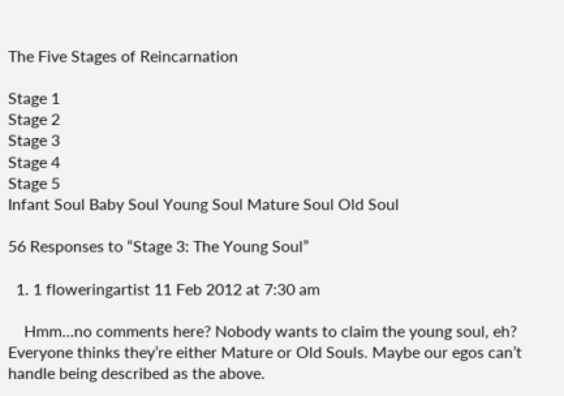The Five Stages of Reincarnation

Stage 1
Stage 2
Stage 3
Stage 4
Stage 5
Infant Soul Baby Soul Young Soul Mature Soul Old Soul

56 Responses to “Stage 3: The Young Soul”

  1. 1 floweringartist 11 Feb 2012 at 7:30 am

    Hmm…no comments here? Nobody wants to claim the young soul, eh? Everyone thinks they’re either Mature or Old Souls. Maybe our egos can’t handle being described as the above.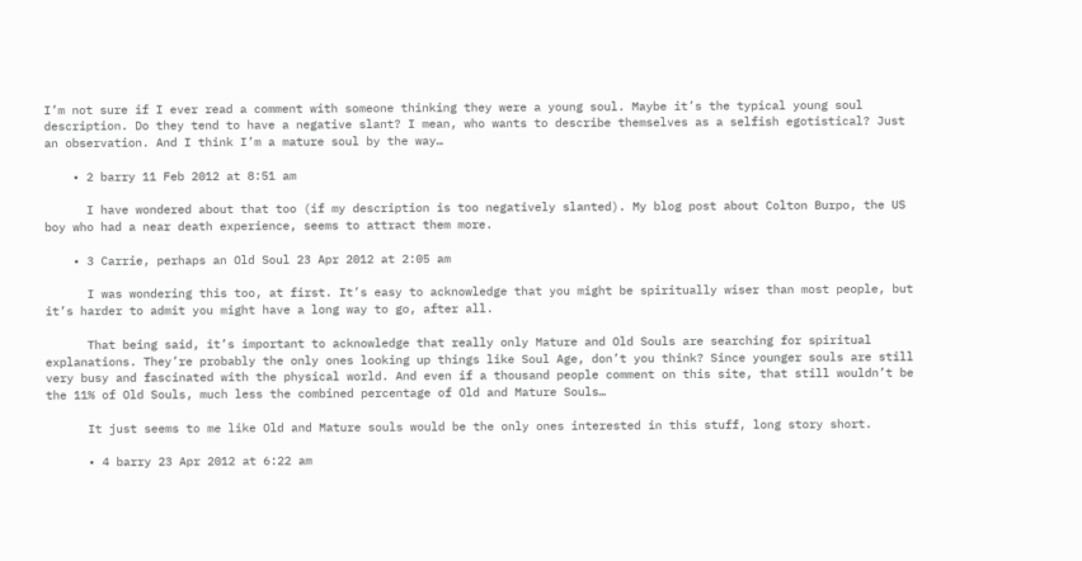I’m not sure if I ever read a comment with someone thinking they were a young soul. Maybe it’s the typical young soul description. Do they tend to have a negative slant? I mean, who wants to describe themselves as a selfish egotistical? Just an observation. And I think I’m a mature soul by the way…

    • 2 barry 11 Feb 2012 at 8:51 am

      I have wondered about that too (if my description is too negatively slanted). My blog post about Colton Burpo, the US boy who had a near death experience, seems to attract them more.

    • 3 Carrie, perhaps an Old Soul 23 Apr 2012 at 2:05 am

      I was wondering this too, at first. It’s easy to acknowledge that you might be spiritually wiser than most people, but it’s harder to admit you might have a long way to go, after all.

      That being said, it’s important to acknowledge that really only Mature and Old Souls are searching for spiritual explanations. They’re probably the only ones looking up things like Soul Age, don’t you think? Since younger souls are still very busy and fascinated with the physical world. And even if a thousand people comment on this site, that still wouldn’t be the 11% of Old Souls, much less the combined percentage of Old and Mature Souls…

      It just seems to me like Old and Mature souls would be the only ones interested in this stuff, long story short.

      • 4 barry 23 Apr 2012 at 6:22 am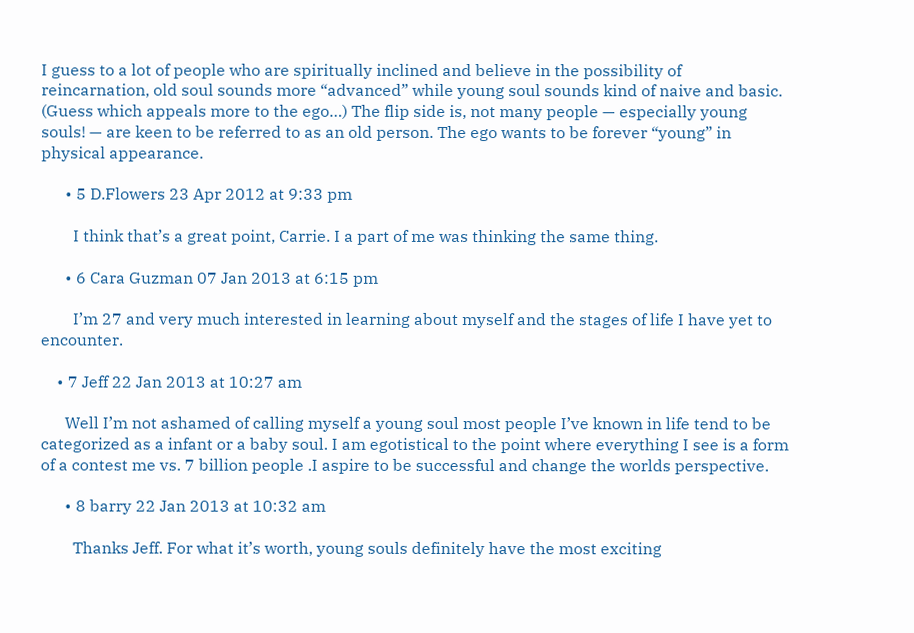I guess to a lot of people who are spiritually inclined and believe in the possibility of reincarnation, old soul sounds more “advanced” while young soul sounds kind of naive and basic. (Guess which appeals more to the ego…) The flip side is, not many people — especially young souls! — are keen to be referred to as an old person. The ego wants to be forever “young” in physical appearance.

      • 5 D.Flowers 23 Apr 2012 at 9:33 pm

        I think that’s a great point, Carrie. I a part of me was thinking the same thing.

      • 6 Cara Guzman 07 Jan 2013 at 6:15 pm

        I’m 27 and very much interested in learning about myself and the stages of life I have yet to encounter.

    • 7 Jeff 22 Jan 2013 at 10:27 am

      Well I’m not ashamed of calling myself a young soul most people I’ve known in life tend to be categorized as a infant or a baby soul. I am egotistical to the point where everything I see is a form of a contest me vs. 7 billion people .I aspire to be successful and change the worlds perspective.

      • 8 barry 22 Jan 2013 at 10:32 am

        Thanks Jeff. For what it’s worth, young souls definitely have the most exciting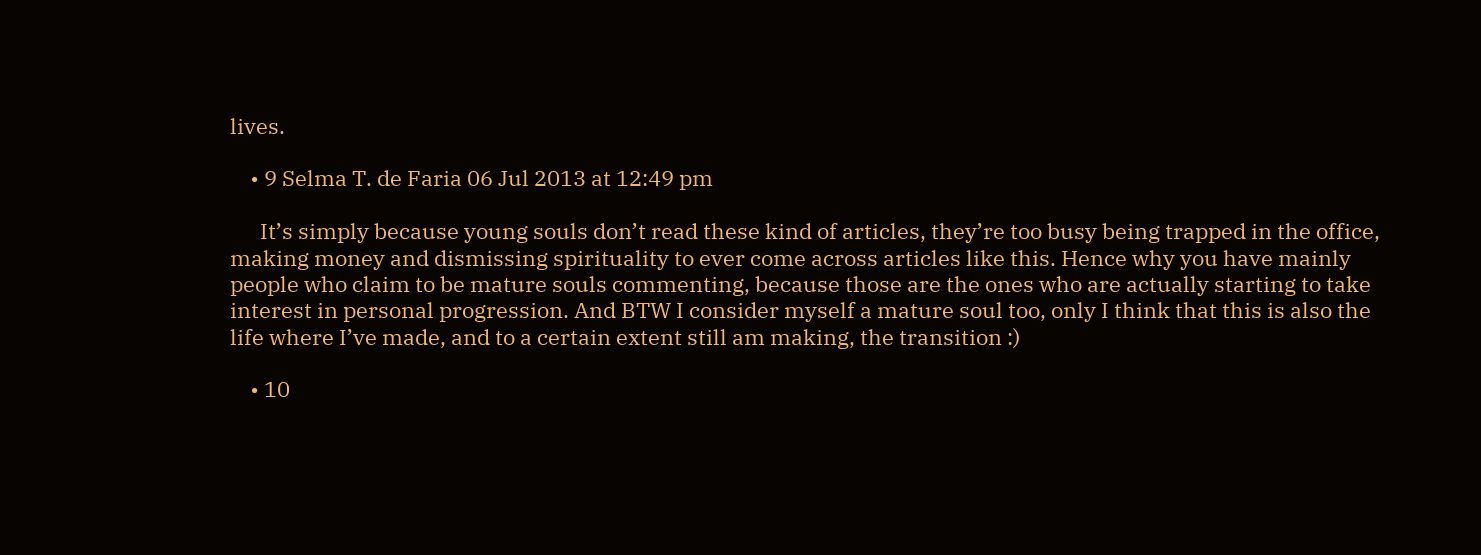lives.

    • 9 Selma T. de Faria 06 Jul 2013 at 12:49 pm

      It’s simply because young souls don’t read these kind of articles, they’re too busy being trapped in the office, making money and dismissing spirituality to ever come across articles like this. Hence why you have mainly people who claim to be mature souls commenting, because those are the ones who are actually starting to take interest in personal progression. And BTW I consider myself a mature soul too, only I think that this is also the life where I’ve made, and to a certain extent still am making, the transition :)

    • 10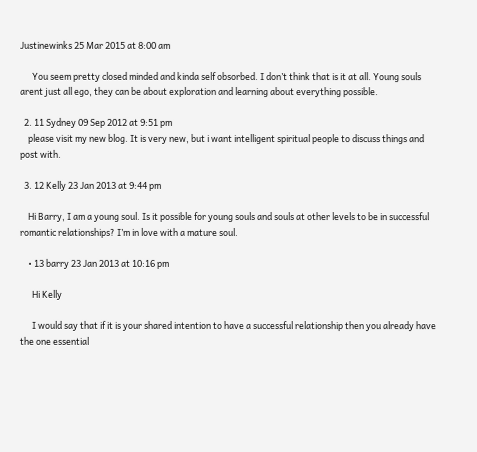Justinewinks 25 Mar 2015 at 8:00 am

      You seem pretty closed minded and kinda self obsorbed. I don’t think that is it at all. Young souls arent just all ego, they can be about exploration and learning about everything possible.

  2. 11 Sydney 09 Sep 2012 at 9:51 pm
    please visit my new blog. It is very new, but i want intelligent spiritual people to discuss things and post with.

  3. 12 Kelly 23 Jan 2013 at 9:44 pm

    Hi Barry, I am a young soul. Is it possible for young souls and souls at other levels to be in successful romantic relationships? I’m in love with a mature soul.

    • 13 barry 23 Jan 2013 at 10:16 pm

      Hi Kelly

      I would say that if it is your shared intention to have a successful relationship then you already have the one essential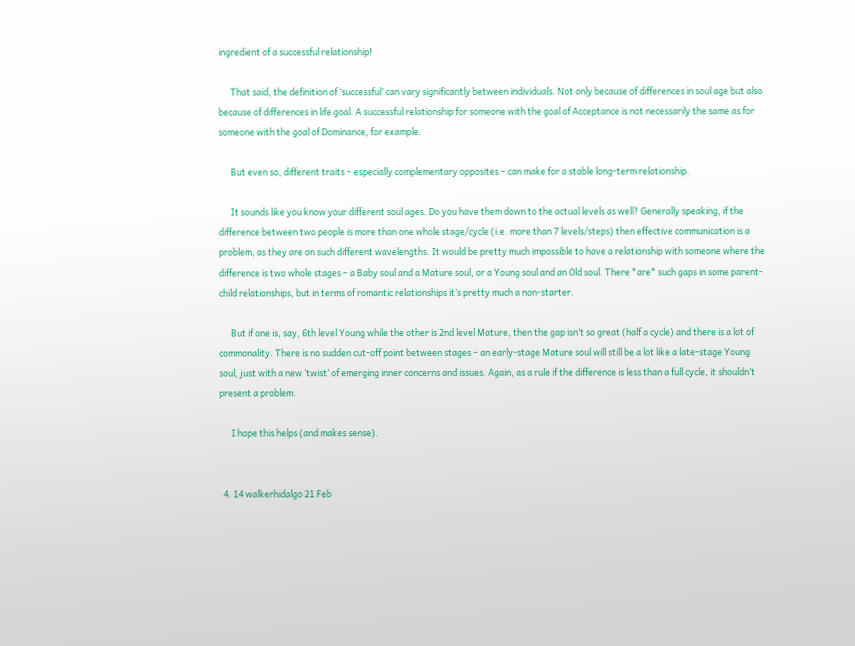ingredient of a successful relationship!

      That said, the definition of ‘successful’ can vary significantly between individuals. Not only because of differences in soul age but also because of differences in life goal. A successful relationship for someone with the goal of Acceptance is not necessarily the same as for someone with the goal of Dominance, for example.

      But even so, different traits – especially complementary opposites – can make for a stable long-term relationship.

      It sounds like you know your different soul ages. Do you have them down to the actual levels as well? Generally speaking, if the difference between two people is more than one whole stage/cycle (i.e. more than 7 levels/steps) then effective communication is a problem, as they are on such different wavelengths. It would be pretty much impossible to have a relationship with someone where the difference is two whole stages – a Baby soul and a Mature soul, or a Young soul and an Old soul. There *are* such gaps in some parent-child relationships, but in terms of romantic relationships it’s pretty much a non-starter.

      But if one is, say, 6th level Young while the other is 2nd level Mature, then the gap isn’t so great (half a cycle) and there is a lot of commonality. There is no sudden cut-off point between stages – an early-stage Mature soul will still be a lot like a late-stage Young soul, just with a new ‘twist’ of emerging inner concerns and issues. Again, as a rule if the difference is less than a full cycle, it shouldn’t present a problem.

      I hope this helps (and makes sense).


  4. 14 walkerhidalgo 21 Feb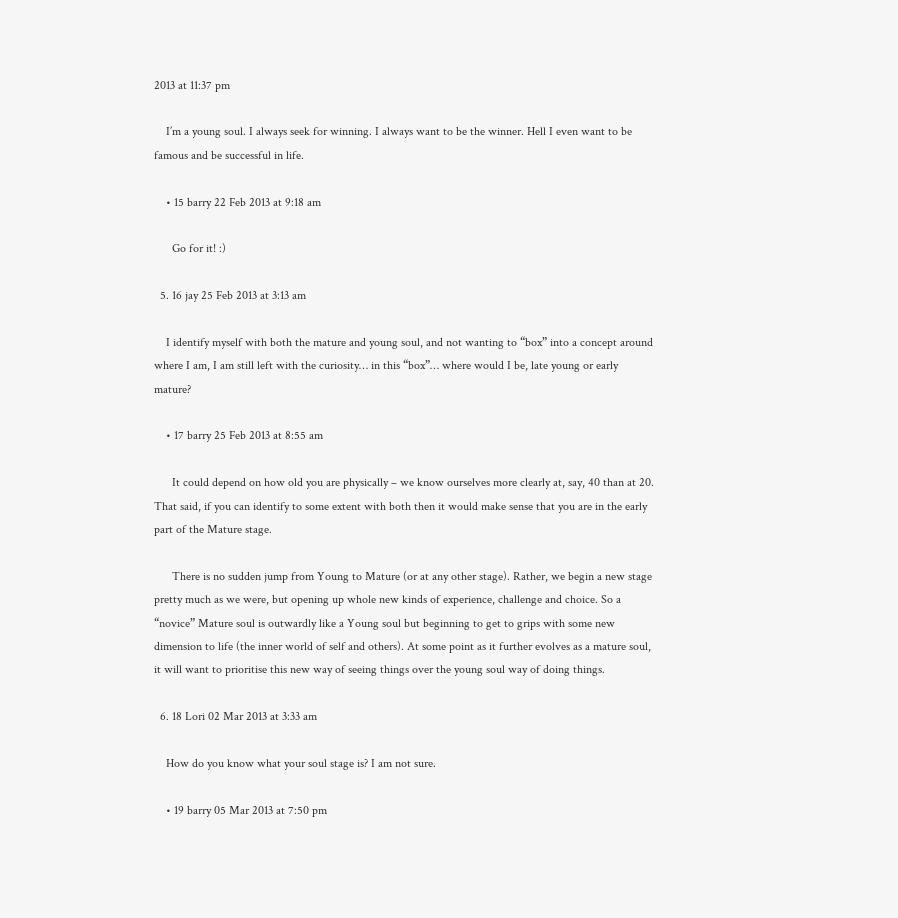2013 at 11:37 pm

    I’m a young soul. I always seek for winning. I always want to be the winner. Hell I even want to be famous and be successful in life.

    • 15 barry 22 Feb 2013 at 9:18 am

      Go for it! :)

  5. 16 jay 25 Feb 2013 at 3:13 am

    I identify myself with both the mature and young soul, and not wanting to “box” into a concept around where I am, I am still left with the curiosity… in this “box”… where would I be, late young or early mature?

    • 17 barry 25 Feb 2013 at 8:55 am

      It could depend on how old you are physically – we know ourselves more clearly at, say, 40 than at 20. That said, if you can identify to some extent with both then it would make sense that you are in the early part of the Mature stage.

      There is no sudden jump from Young to Mature (or at any other stage). Rather, we begin a new stage pretty much as we were, but opening up whole new kinds of experience, challenge and choice. So a “novice” Mature soul is outwardly like a Young soul but beginning to get to grips with some new dimension to life (the inner world of self and others). At some point as it further evolves as a mature soul, it will want to prioritise this new way of seeing things over the young soul way of doing things.

  6. 18 Lori 02 Mar 2013 at 3:33 am

    How do you know what your soul stage is? I am not sure.

    • 19 barry 05 Mar 2013 at 7:50 pm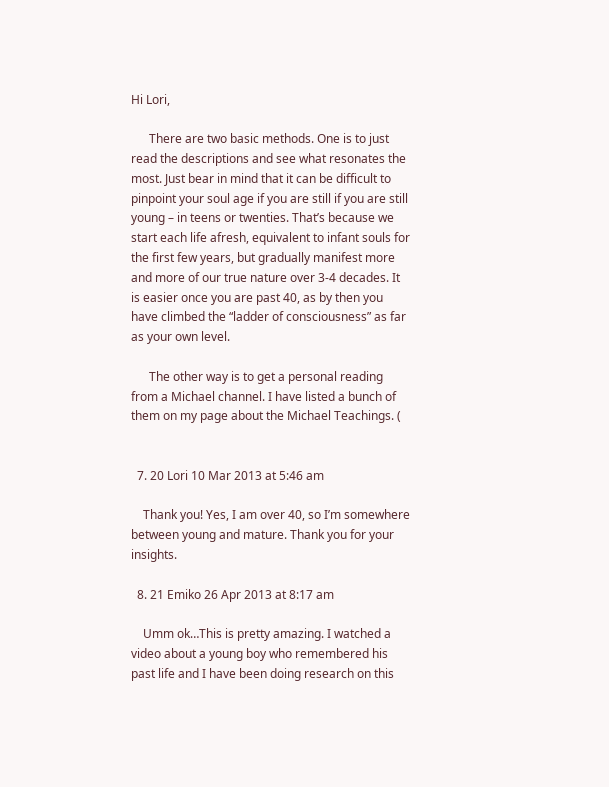Hi Lori,

      There are two basic methods. One is to just read the descriptions and see what resonates the most. Just bear in mind that it can be difficult to pinpoint your soul age if you are still if you are still young – in teens or twenties. That’s because we start each life afresh, equivalent to infant souls for the first few years, but gradually manifest more and more of our true nature over 3-4 decades. It is easier once you are past 40, as by then you have climbed the “ladder of consciousness” as far as your own level.

      The other way is to get a personal reading from a Michael channel. I have listed a bunch of them on my page about the Michael Teachings. (


  7. 20 Lori 10 Mar 2013 at 5:46 am

    Thank you! Yes, I am over 40, so I’m somewhere between young and mature. Thank you for your insights.

  8. 21 Emiko 26 Apr 2013 at 8:17 am

    Umm ok…This is pretty amazing. I watched a video about a young boy who remembered his past life and I have been doing research on this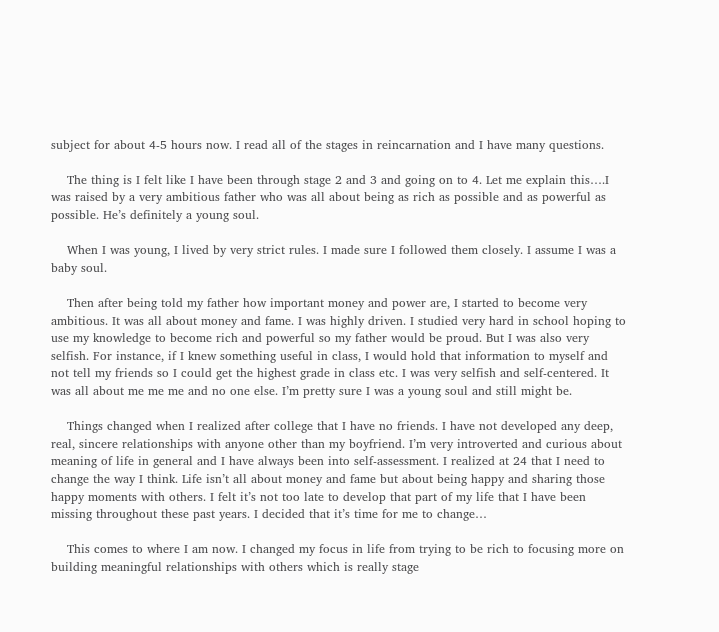subject for about 4-5 hours now. I read all of the stages in reincarnation and I have many questions.

    The thing is I felt like I have been through stage 2 and 3 and going on to 4. Let me explain this….I was raised by a very ambitious father who was all about being as rich as possible and as powerful as possible. He’s definitely a young soul.

    When I was young, I lived by very strict rules. I made sure I followed them closely. I assume I was a baby soul.

    Then after being told my father how important money and power are, I started to become very ambitious. It was all about money and fame. I was highly driven. I studied very hard in school hoping to use my knowledge to become rich and powerful so my father would be proud. But I was also very selfish. For instance, if I knew something useful in class, I would hold that information to myself and not tell my friends so I could get the highest grade in class etc. I was very selfish and self-centered. It was all about me me me and no one else. I’m pretty sure I was a young soul and still might be.

    Things changed when I realized after college that I have no friends. I have not developed any deep, real, sincere relationships with anyone other than my boyfriend. I’m very introverted and curious about meaning of life in general and I have always been into self-assessment. I realized at 24 that I need to change the way I think. Life isn’t all about money and fame but about being happy and sharing those happy moments with others. I felt it’s not too late to develop that part of my life that I have been missing throughout these past years. I decided that it’s time for me to change…

    This comes to where I am now. I changed my focus in life from trying to be rich to focusing more on building meaningful relationships with others which is really stage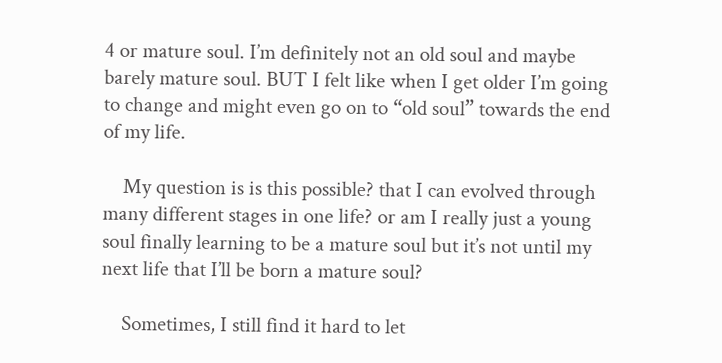4 or mature soul. I’m definitely not an old soul and maybe barely mature soul. BUT I felt like when I get older I’m going to change and might even go on to “old soul” towards the end of my life.

    My question is is this possible? that I can evolved through many different stages in one life? or am I really just a young soul finally learning to be a mature soul but it’s not until my next life that I’ll be born a mature soul?

    Sometimes, I still find it hard to let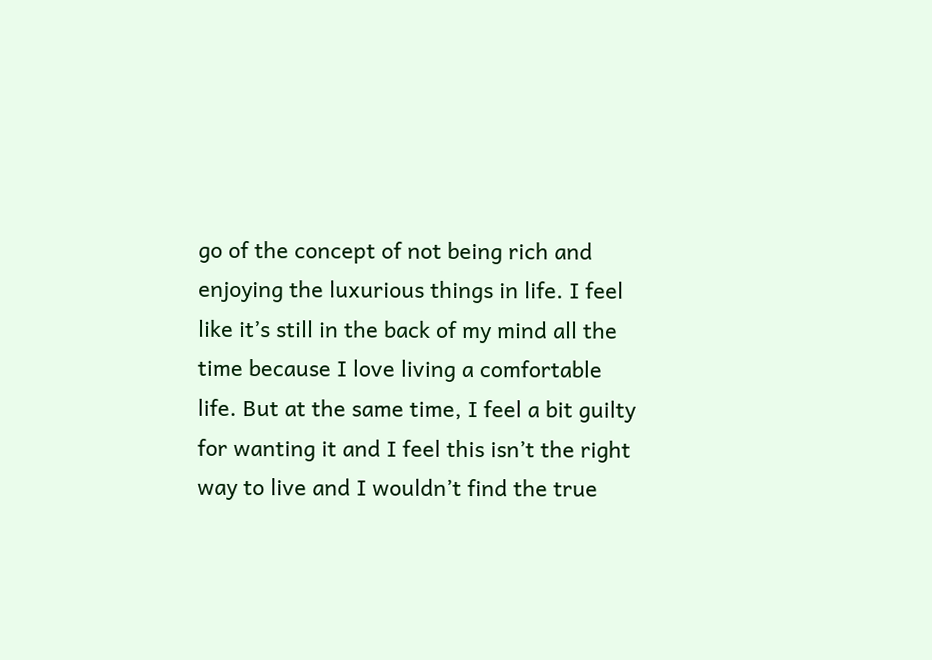go of the concept of not being rich and enjoying the luxurious things in life. I feel like it’s still in the back of my mind all the time because I love living a comfortable life. But at the same time, I feel a bit guilty for wanting it and I feel this isn’t the right way to live and I wouldn’t find the true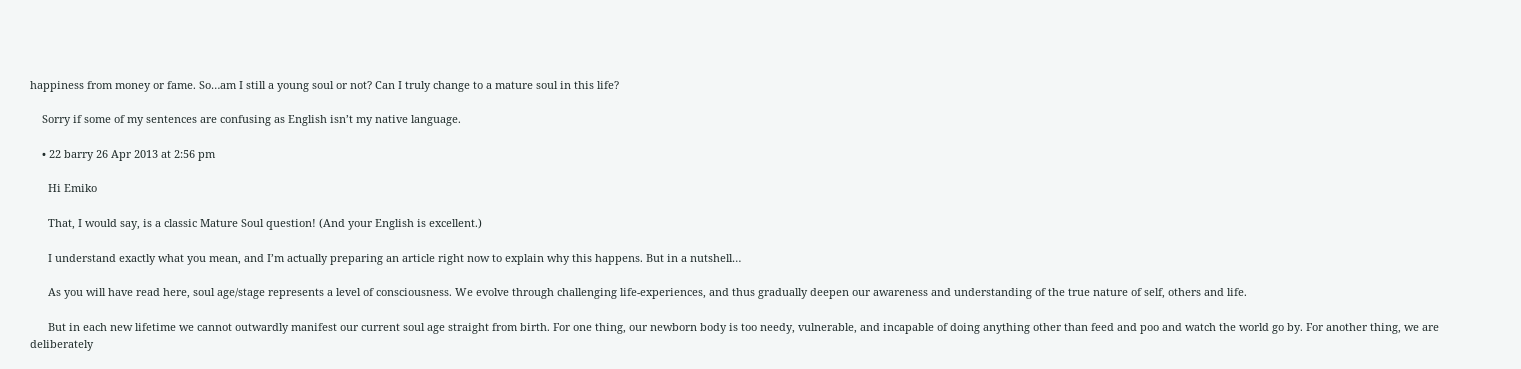happiness from money or fame. So…am I still a young soul or not? Can I truly change to a mature soul in this life?

    Sorry if some of my sentences are confusing as English isn’t my native language.

    • 22 barry 26 Apr 2013 at 2:56 pm

      Hi Emiko

      That, I would say, is a classic Mature Soul question! (And your English is excellent.)

      I understand exactly what you mean, and I’m actually preparing an article right now to explain why this happens. But in a nutshell…

      As you will have read here, soul age/stage represents a level of consciousness. We evolve through challenging life-experiences, and thus gradually deepen our awareness and understanding of the true nature of self, others and life.

      But in each new lifetime we cannot outwardly manifest our current soul age straight from birth. For one thing, our newborn body is too needy, vulnerable, and incapable of doing anything other than feed and poo and watch the world go by. For another thing, we are deliberately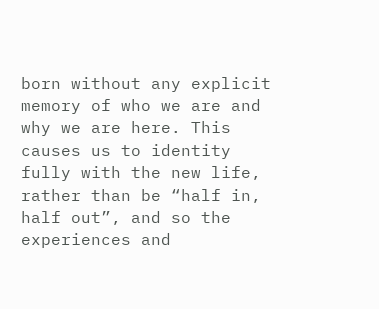born without any explicit memory of who we are and why we are here. This causes us to identity fully with the new life, rather than be “half in, half out”, and so the experiences and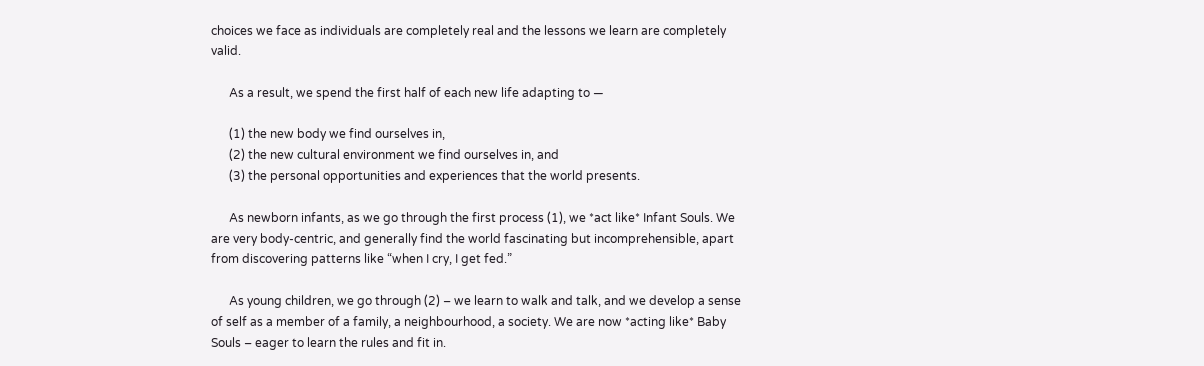choices we face as individuals are completely real and the lessons we learn are completely valid.

      As a result, we spend the first half of each new life adapting to —

      (1) the new body we find ourselves in,
      (2) the new cultural environment we find ourselves in, and
      (3) the personal opportunities and experiences that the world presents.

      As newborn infants, as we go through the first process (1), we *act like* Infant Souls. We are very body-centric, and generally find the world fascinating but incomprehensible, apart from discovering patterns like “when I cry, I get fed.”

      As young children, we go through (2) – we learn to walk and talk, and we develop a sense of self as a member of a family, a neighbourhood, a society. We are now *acting like* Baby Souls – eager to learn the rules and fit in.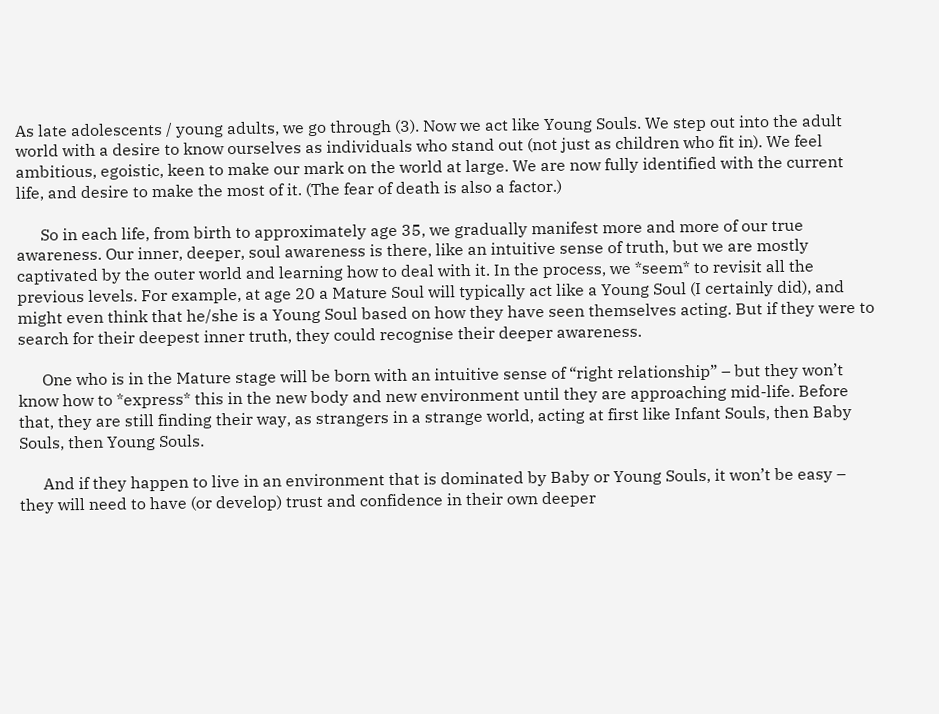As late adolescents / young adults, we go through (3). Now we act like Young Souls. We step out into the adult world with a desire to know ourselves as individuals who stand out (not just as children who fit in). We feel ambitious, egoistic, keen to make our mark on the world at large. We are now fully identified with the current life, and desire to make the most of it. (The fear of death is also a factor.)

      So in each life, from birth to approximately age 35, we gradually manifest more and more of our true awareness. Our inner, deeper, soul awareness is there, like an intuitive sense of truth, but we are mostly captivated by the outer world and learning how to deal with it. In the process, we *seem* to revisit all the previous levels. For example, at age 20 a Mature Soul will typically act like a Young Soul (I certainly did), and might even think that he/she is a Young Soul based on how they have seen themselves acting. But if they were to search for their deepest inner truth, they could recognise their deeper awareness.

      One who is in the Mature stage will be born with an intuitive sense of “right relationship” – but they won’t know how to *express* this in the new body and new environment until they are approaching mid-life. Before that, they are still finding their way, as strangers in a strange world, acting at first like Infant Souls, then Baby Souls, then Young Souls.

      And if they happen to live in an environment that is dominated by Baby or Young Souls, it won’t be easy – they will need to have (or develop) trust and confidence in their own deeper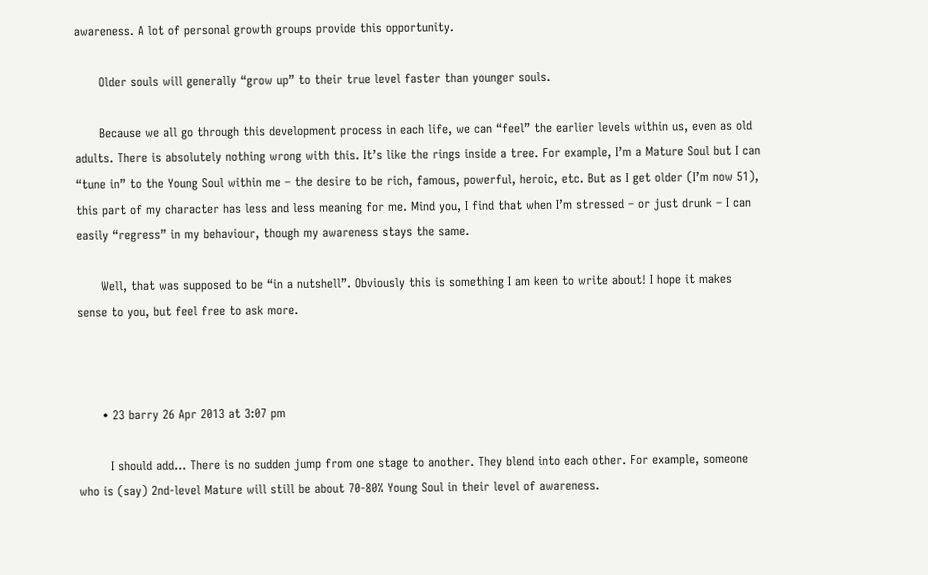awareness. A lot of personal growth groups provide this opportunity.

      Older souls will generally “grow up” to their true level faster than younger souls.

      Because we all go through this development process in each life, we can “feel” the earlier levels within us, even as old adults. There is absolutely nothing wrong with this. It’s like the rings inside a tree. For example, I’m a Mature Soul but I can “tune in” to the Young Soul within me – the desire to be rich, famous, powerful, heroic, etc. But as I get older (I’m now 51), this part of my character has less and less meaning for me. Mind you, I find that when I’m stressed – or just drunk – I can easily “regress” in my behaviour, though my awareness stays the same.

      Well, that was supposed to be “in a nutshell”. Obviously this is something I am keen to write about! I hope it makes sense to you, but feel free to ask more.



      • 23 barry 26 Apr 2013 at 3:07 pm

        I should add… There is no sudden jump from one stage to another. They blend into each other. For example, someone who is (say) 2nd-level Mature will still be about 70-80% Young Soul in their level of awareness.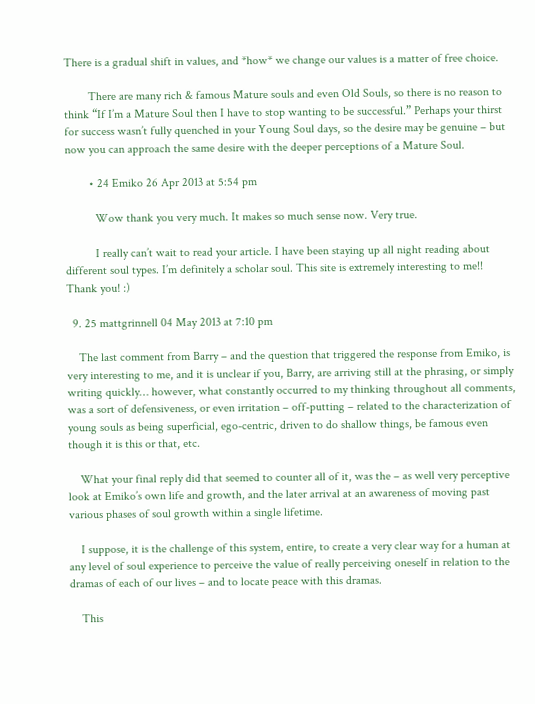There is a gradual shift in values, and *how* we change our values is a matter of free choice.

        There are many rich & famous Mature souls and even Old Souls, so there is no reason to think “If I’m a Mature Soul then I have to stop wanting to be successful.” Perhaps your thirst for success wasn’t fully quenched in your Young Soul days, so the desire may be genuine – but now you can approach the same desire with the deeper perceptions of a Mature Soul.

        • 24 Emiko 26 Apr 2013 at 5:54 pm

          Wow thank you very much. It makes so much sense now. Very true.

          I really can’t wait to read your article. I have been staying up all night reading about different soul types. I’m definitely a scholar soul. This site is extremely interesting to me!! Thank you! :)

  9. 25 mattgrinnell 04 May 2013 at 7:10 pm

    The last comment from Barry – and the question that triggered the response from Emiko, is very interesting to me, and it is unclear if you, Barry, are arriving still at the phrasing, or simply writing quickly… however, what constantly occurred to my thinking throughout all comments, was a sort of defensiveness, or even irritation – off-putting – related to the characterization of young souls as being superficial, ego-centric, driven to do shallow things, be famous even though it is this or that, etc.

    What your final reply did that seemed to counter all of it, was the – as well very perceptive look at Emiko’s own life and growth, and the later arrival at an awareness of moving past various phases of soul growth within a single lifetime.

    I suppose, it is the challenge of this system, entire, to create a very clear way for a human at any level of soul experience to perceive the value of really perceiving oneself in relation to the dramas of each of our lives – and to locate peace with this dramas.

    This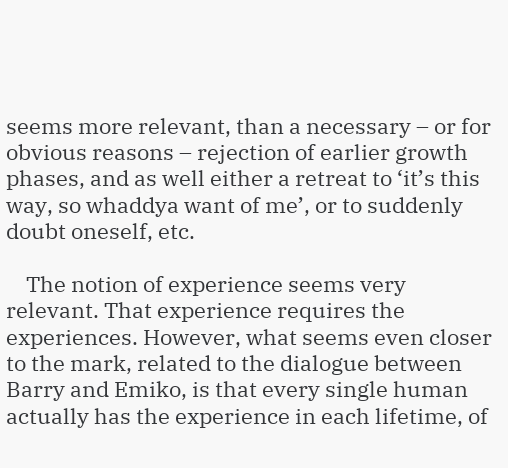seems more relevant, than a necessary – or for obvious reasons – rejection of earlier growth phases, and as well either a retreat to ‘it’s this way, so whaddya want of me’, or to suddenly doubt oneself, etc.

    The notion of experience seems very relevant. That experience requires the experiences. However, what seems even closer to the mark, related to the dialogue between Barry and Emiko, is that every single human actually has the experience in each lifetime, of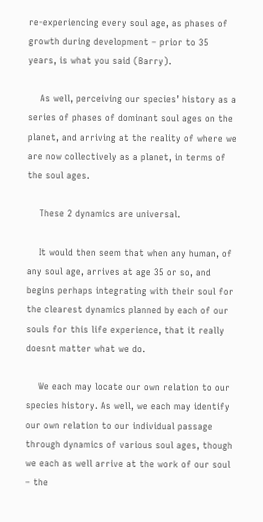re-experiencing every soul age, as phases of growth during development – prior to 35 years, is what you said (Barry).

    As well, perceiving our species’ history as a series of phases of dominant soul ages on the planet, and arriving at the reality of where we are now collectively as a planet, in terms of the soul ages.

    These 2 dynamics are universal.

    It would then seem that when any human, of any soul age, arrives at age 35 or so, and begins perhaps integrating with their soul for the clearest dynamics planned by each of our souls for this life experience, that it really doesnt matter what we do.

    We each may locate our own relation to our species history. As well, we each may identify our own relation to our individual passage through dynamics of various soul ages, though we each as well arrive at the work of our soul – the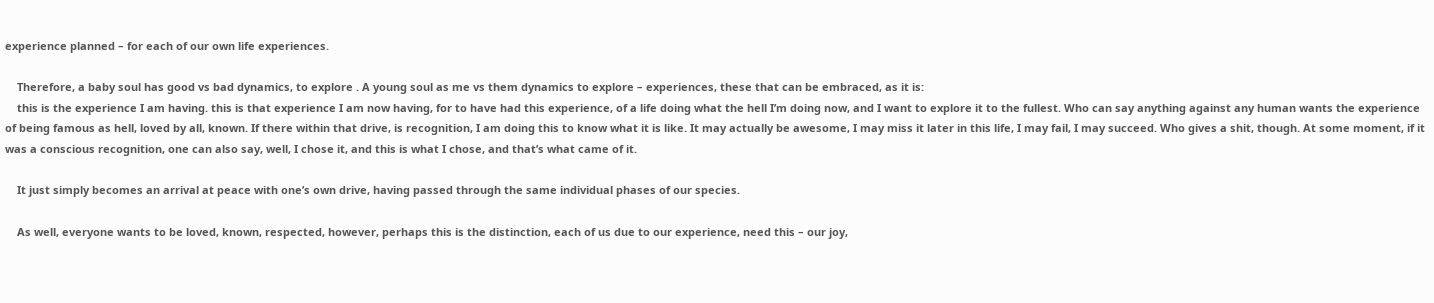experience planned – for each of our own life experiences.

    Therefore, a baby soul has good vs bad dynamics, to explore . A young soul as me vs them dynamics to explore – experiences, these that can be embraced, as it is:
    this is the experience I am having. this is that experience I am now having, for to have had this experience, of a life doing what the hell I’m doing now, and I want to explore it to the fullest. Who can say anything against any human wants the experience of being famous as hell, loved by all, known. If there within that drive, is recognition, I am doing this to know what it is like. It may actually be awesome, I may miss it later in this life, I may fail, I may succeed. Who gives a shit, though. At some moment, if it was a conscious recognition, one can also say, well, I chose it, and this is what I chose, and that’s what came of it.

    It just simply becomes an arrival at peace with one’s own drive, having passed through the same individual phases of our species.

    As well, everyone wants to be loved, known, respected, however, perhaps this is the distinction, each of us due to our experience, need this – our joy,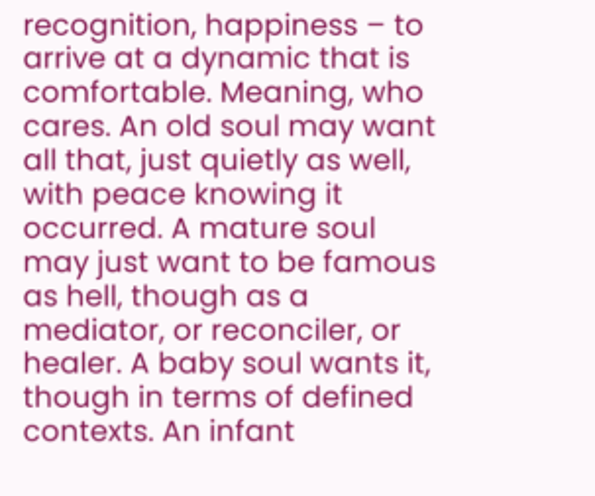recognition, happiness – to arrive at a dynamic that is comfortable. Meaning, who cares. An old soul may want all that, just quietly as well, with peace knowing it occurred. A mature soul may just want to be famous as hell, though as a mediator, or reconciler, or healer. A baby soul wants it, though in terms of defined contexts. An infant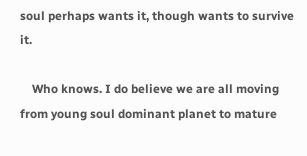soul perhaps wants it, though wants to survive it.

    Who knows. I do believe we are all moving from young soul dominant planet to mature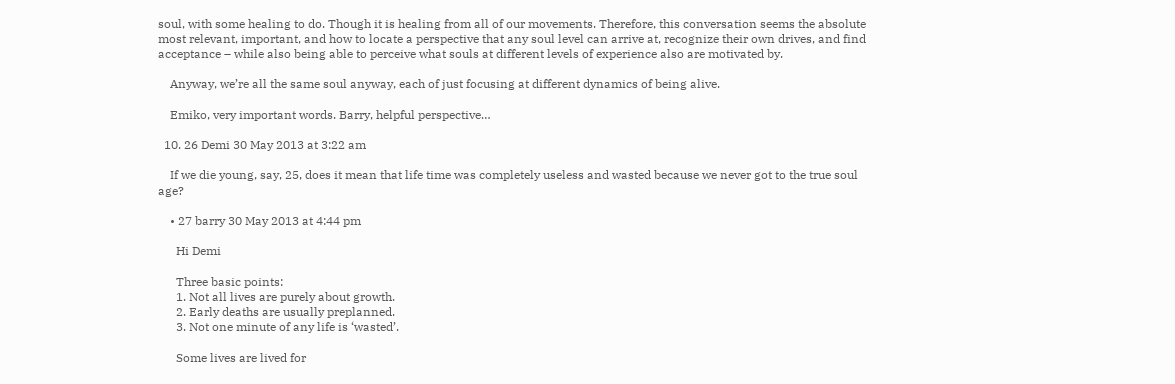soul, with some healing to do. Though it is healing from all of our movements. Therefore, this conversation seems the absolute most relevant, important, and how to locate a perspective that any soul level can arrive at, recognize their own drives, and find acceptance – while also being able to perceive what souls at different levels of experience also are motivated by.

    Anyway, we’re all the same soul anyway, each of just focusing at different dynamics of being alive.

    Emiko, very important words. Barry, helpful perspective…

  10. 26 Demi 30 May 2013 at 3:22 am

    If we die young, say, 25, does it mean that life time was completely useless and wasted because we never got to the true soul age?

    • 27 barry 30 May 2013 at 4:44 pm

      Hi Demi

      Three basic points:
      1. Not all lives are purely about growth.
      2. Early deaths are usually preplanned.
      3. Not one minute of any life is ‘wasted’.

      Some lives are lived for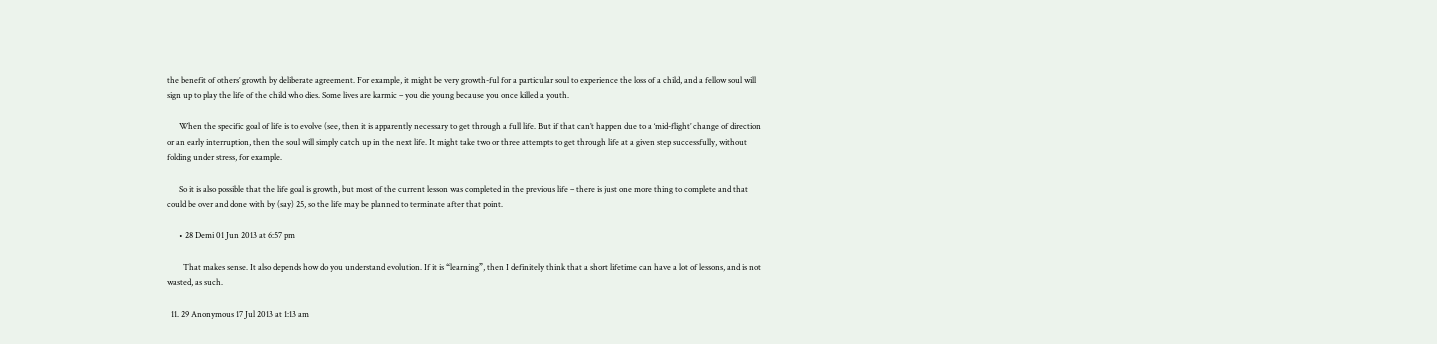the benefit of others’ growth by deliberate agreement. For example, it might be very growth-ful for a particular soul to experience the loss of a child, and a fellow soul will sign up to play the life of the child who dies. Some lives are karmic – you die young because you once killed a youth.

      When the specific goal of life is to evolve (see, then it is apparently necessary to get through a full life. But if that can’t happen due to a ‘mid-flight’ change of direction or an early interruption, then the soul will simply catch up in the next life. It might take two or three attempts to get through life at a given step successfully, without folding under stress, for example.

      So it is also possible that the life goal is growth, but most of the current lesson was completed in the previous life – there is just one more thing to complete and that could be over and done with by (say) 25, so the life may be planned to terminate after that point.

      • 28 Demi 01 Jun 2013 at 6:57 pm

        That makes sense. It also depends how do you understand evolution. If it is “learning”, then I definitely think that a short lifetime can have a lot of lessons, and is not wasted, as such.

  11. 29 Anonymous 17 Jul 2013 at 1:13 am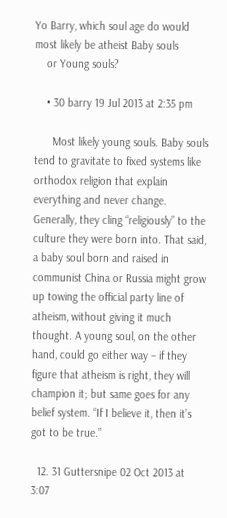Yo Barry, which soul age do would most likely be atheist Baby souls
    or Young souls?

    • 30 barry 19 Jul 2013 at 2:35 pm

      Most likely young souls. Baby souls tend to gravitate to fixed systems like orthodox religion that explain everything and never change. Generally, they cling “religiously” to the culture they were born into. That said, a baby soul born and raised in communist China or Russia might grow up towing the official party line of atheism, without giving it much thought. A young soul, on the other hand, could go either way – if they figure that atheism is right, they will champion it; but same goes for any belief system. “If I believe it, then it’s got to be true.”

  12. 31 Guttersnipe 02 Oct 2013 at 3:07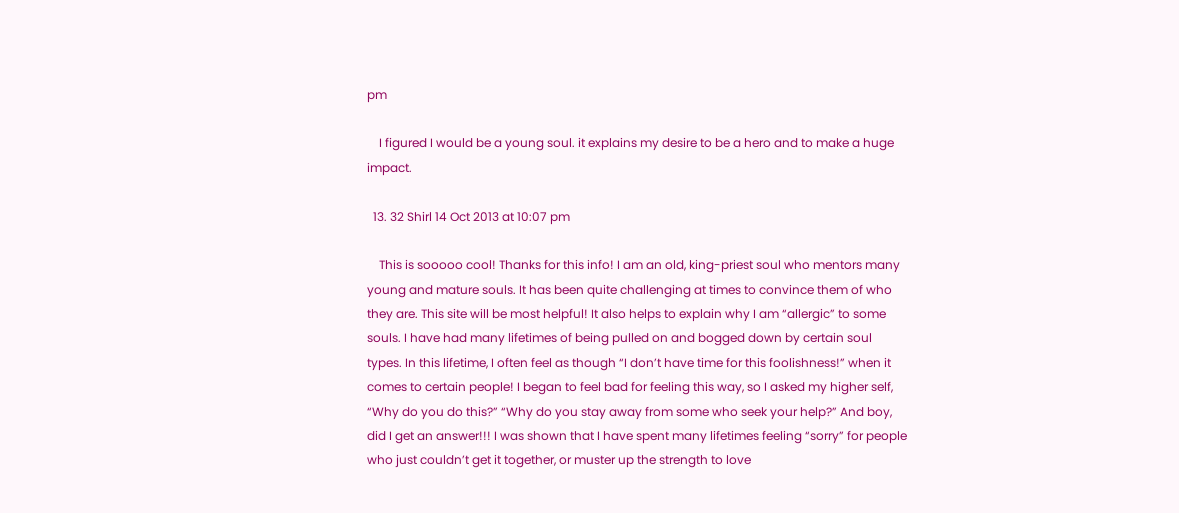pm

    I figured I would be a young soul. it explains my desire to be a hero and to make a huge impact.

  13. 32 Shirl 14 Oct 2013 at 10:07 pm

    This is sooooo cool! Thanks for this info! I am an old, king-priest soul who mentors many young and mature souls. It has been quite challenging at times to convince them of who they are. This site will be most helpful! It also helps to explain why I am “allergic” to some souls. I have had many lifetimes of being pulled on and bogged down by certain soul types. In this lifetime, I often feel as though “I don’t have time for this foolishness!” when it comes to certain people! I began to feel bad for feeling this way, so I asked my higher self, “Why do you do this?” “Why do you stay away from some who seek your help?” And boy, did I get an answer!!! I was shown that I have spent many lifetimes feeling “sorry” for people who just couldn’t get it together, or muster up the strength to love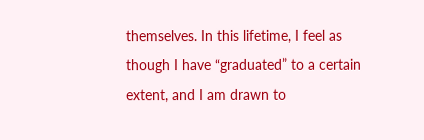themselves. In this lifetime, I feel as though I have “graduated” to a certain extent, and I am drawn to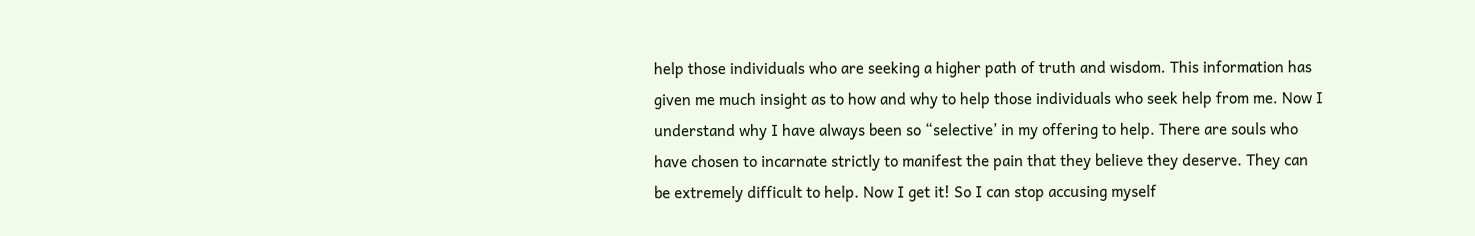help those individuals who are seeking a higher path of truth and wisdom. This information has given me much insight as to how and why to help those individuals who seek help from me. Now I understand why I have always been so “selective’ in my offering to help. There are souls who have chosen to incarnate strictly to manifest the pain that they believe they deserve. They can be extremely difficult to help. Now I get it! So I can stop accusing myself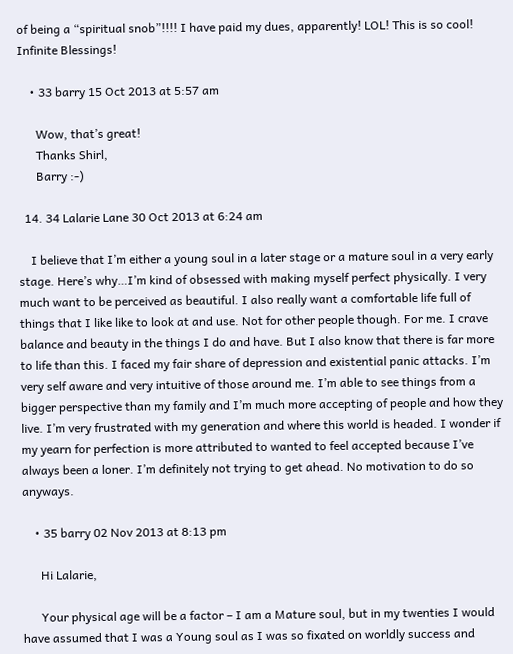of being a “spiritual snob”!!!! I have paid my dues, apparently! LOL! This is so cool! Infinite Blessings!

    • 33 barry 15 Oct 2013 at 5:57 am

      Wow, that’s great!
      Thanks Shirl,
      Barry :-)

  14. 34 Lalarie Lane 30 Oct 2013 at 6:24 am

    I believe that I’m either a young soul in a later stage or a mature soul in a very early stage. Here’s why…I’m kind of obsessed with making myself perfect physically. I very much want to be perceived as beautiful. I also really want a comfortable life full of things that I like like to look at and use. Not for other people though. For me. I crave balance and beauty in the things I do and have. But I also know that there is far more to life than this. I faced my fair share of depression and existential panic attacks. I’m very self aware and very intuitive of those around me. I’m able to see things from a bigger perspective than my family and I’m much more accepting of people and how they live. I’m very frustrated with my generation and where this world is headed. I wonder if my yearn for perfection is more attributed to wanted to feel accepted because I’ve always been a loner. I’m definitely not trying to get ahead. No motivation to do so anyways.

    • 35 barry 02 Nov 2013 at 8:13 pm

      Hi Lalarie,

      Your physical age will be a factor – I am a Mature soul, but in my twenties I would have assumed that I was a Young soul as I was so fixated on worldly success and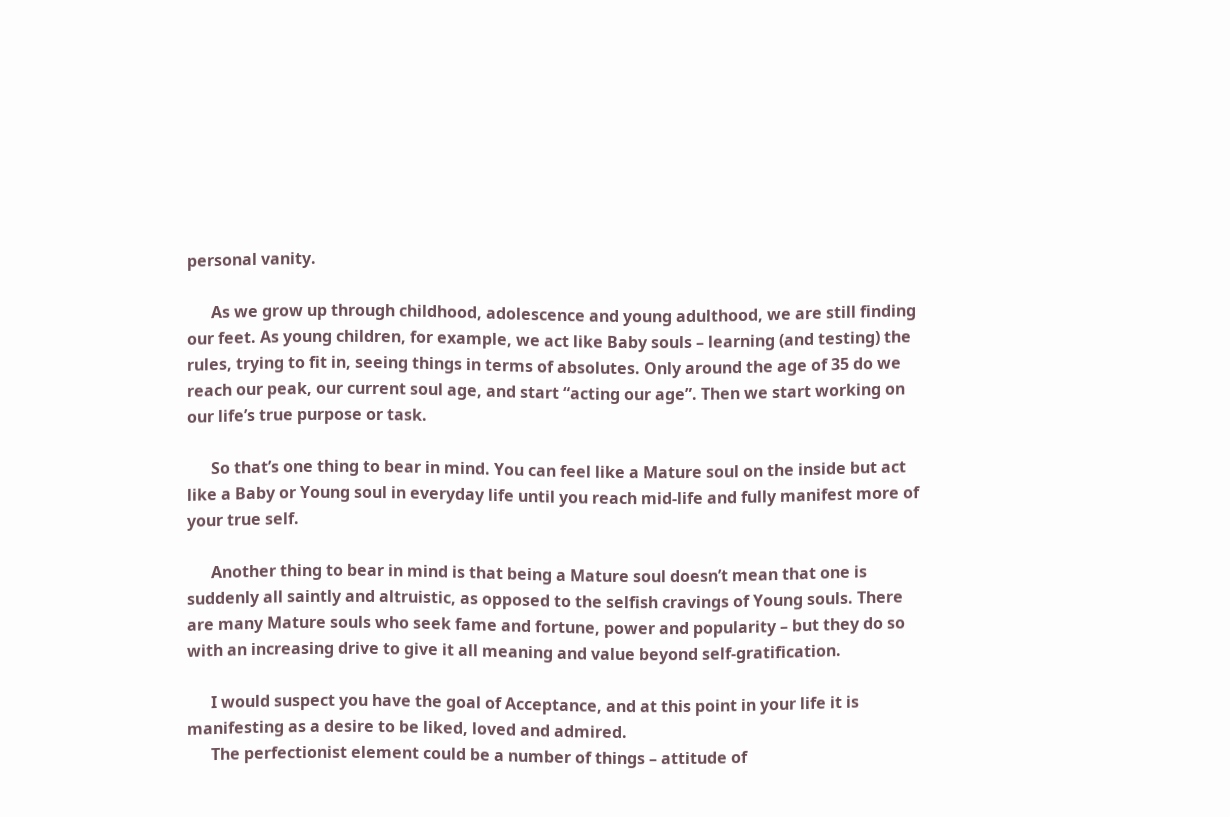personal vanity.

      As we grow up through childhood, adolescence and young adulthood, we are still finding our feet. As young children, for example, we act like Baby souls – learning (and testing) the rules, trying to fit in, seeing things in terms of absolutes. Only around the age of 35 do we reach our peak, our current soul age, and start “acting our age”. Then we start working on our life’s true purpose or task.

      So that’s one thing to bear in mind. You can feel like a Mature soul on the inside but act like a Baby or Young soul in everyday life until you reach mid-life and fully manifest more of your true self.

      Another thing to bear in mind is that being a Mature soul doesn’t mean that one is suddenly all saintly and altruistic, as opposed to the selfish cravings of Young souls. There are many Mature souls who seek fame and fortune, power and popularity – but they do so with an increasing drive to give it all meaning and value beyond self-gratification.

      I would suspect you have the goal of Acceptance, and at this point in your life it is manifesting as a desire to be liked, loved and admired.
      The perfectionist element could be a number of things – attitude of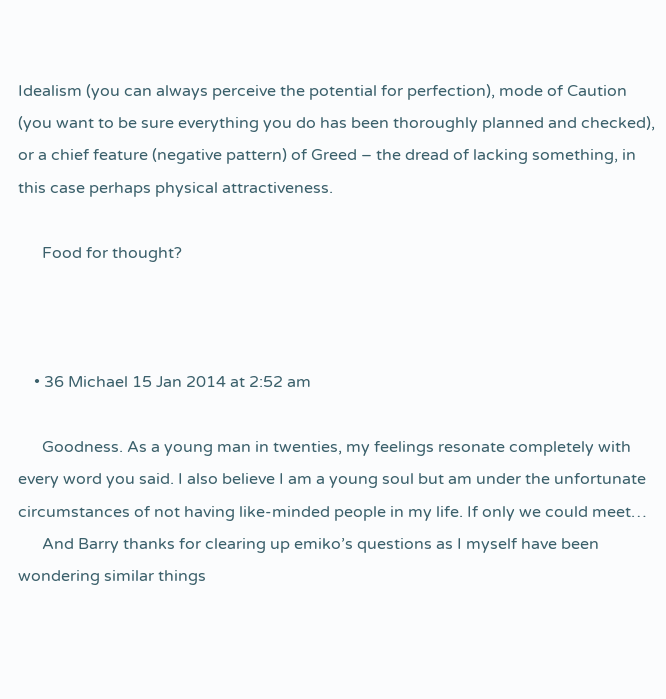Idealism (you can always perceive the potential for perfection), mode of Caution (you want to be sure everything you do has been thoroughly planned and checked), or a chief feature (negative pattern) of Greed – the dread of lacking something, in this case perhaps physical attractiveness.

      Food for thought?



    • 36 Michael 15 Jan 2014 at 2:52 am

      Goodness. As a young man in twenties, my feelings resonate completely with every word you said. I also believe I am a young soul but am under the unfortunate circumstances of not having like-minded people in my life. If only we could meet…
      And Barry thanks for clearing up emiko’s questions as I myself have been wondering similar things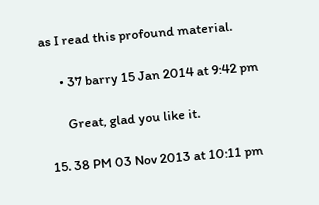as I read this profound material.

      • 37 barry 15 Jan 2014 at 9:42 pm

        Great, glad you like it.

  15. 38 PM 03 Nov 2013 at 10:11 pm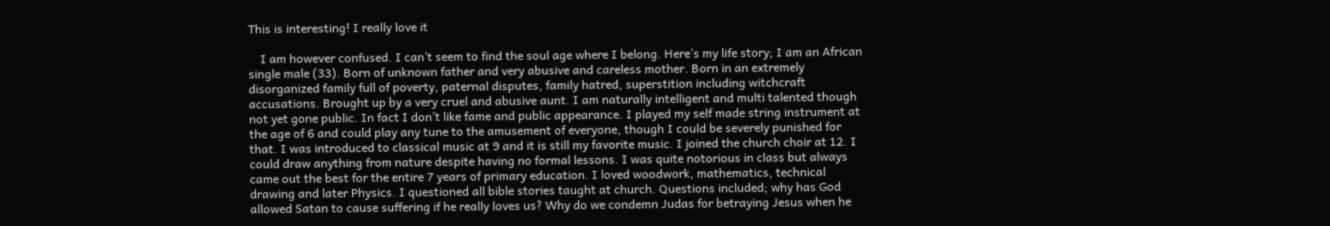This is interesting! I really love it

    I am however confused. I can’t seem to find the soul age where I belong. Here’s my life story; I am an African single male (33). Born of unknown father and very abusive and careless mother. Born in an extremely disorganized family full of poverty, paternal disputes, family hatred, superstition including witchcraft accusations. Brought up by a very cruel and abusive aunt. I am naturally intelligent and multi talented though not yet gone public. In fact I don’t like fame and public appearance. I played my self made string instrument at the age of 6 and could play any tune to the amusement of everyone, though I could be severely punished for that. I was introduced to classical music at 9 and it is still my favorite music. I joined the church choir at 12. I could draw anything from nature despite having no formal lessons. I was quite notorious in class but always came out the best for the entire 7 years of primary education. I loved woodwork, mathematics, technical drawing and later Physics. I questioned all bible stories taught at church. Questions included; why has God allowed Satan to cause suffering if he really loves us? Why do we condemn Judas for betraying Jesus when he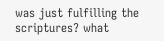was just fulfilling the scriptures? what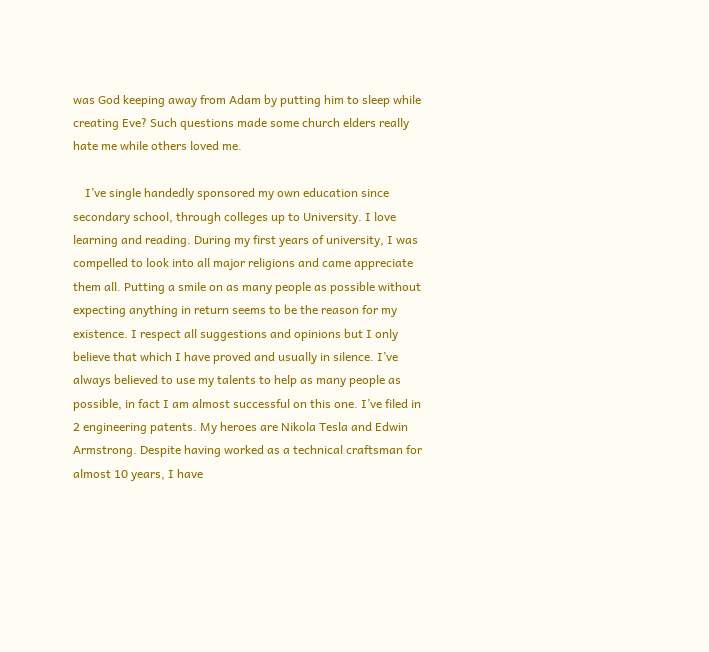was God keeping away from Adam by putting him to sleep while creating Eve? Such questions made some church elders really hate me while others loved me.

    I’ve single handedly sponsored my own education since secondary school, through colleges up to University. I love learning and reading. During my first years of university, I was compelled to look into all major religions and came appreciate them all. Putting a smile on as many people as possible without expecting anything in return seems to be the reason for my existence. I respect all suggestions and opinions but I only believe that which I have proved and usually in silence. I’ve always believed to use my talents to help as many people as possible, in fact I am almost successful on this one. I’ve filed in 2 engineering patents. My heroes are Nikola Tesla and Edwin Armstrong. Despite having worked as a technical craftsman for almost 10 years, I have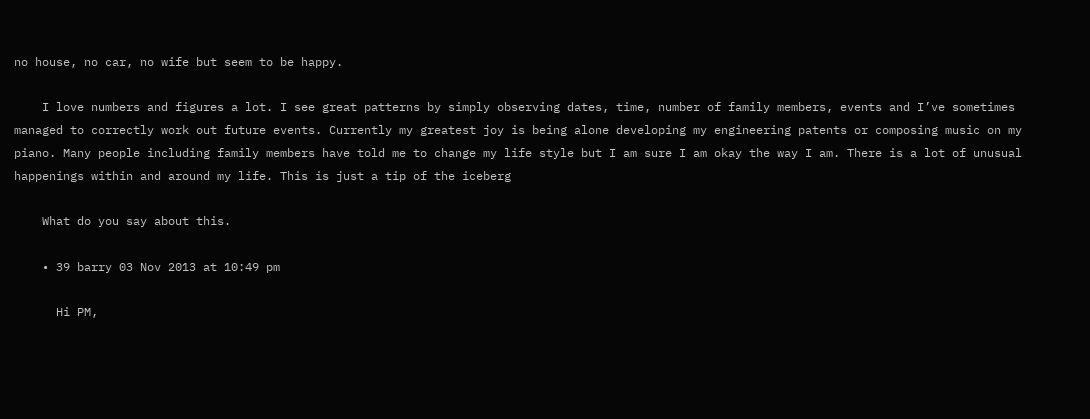no house, no car, no wife but seem to be happy.

    I love numbers and figures a lot. I see great patterns by simply observing dates, time, number of family members, events and I’ve sometimes managed to correctly work out future events. Currently my greatest joy is being alone developing my engineering patents or composing music on my piano. Many people including family members have told me to change my life style but I am sure I am okay the way I am. There is a lot of unusual happenings within and around my life. This is just a tip of the iceberg

    What do you say about this.

    • 39 barry 03 Nov 2013 at 10:49 pm

      Hi PM,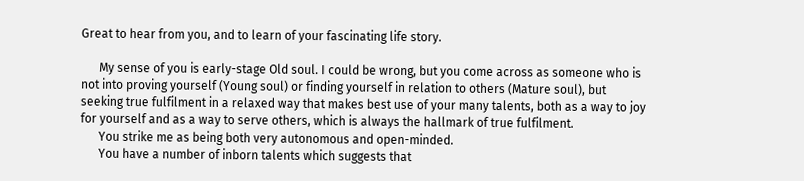Great to hear from you, and to learn of your fascinating life story.

      My sense of you is early-stage Old soul. I could be wrong, but you come across as someone who is not into proving yourself (Young soul) or finding yourself in relation to others (Mature soul), but seeking true fulfilment in a relaxed way that makes best use of your many talents, both as a way to joy for yourself and as a way to serve others, which is always the hallmark of true fulfilment.
      You strike me as being both very autonomous and open-minded.
      You have a number of inborn talents which suggests that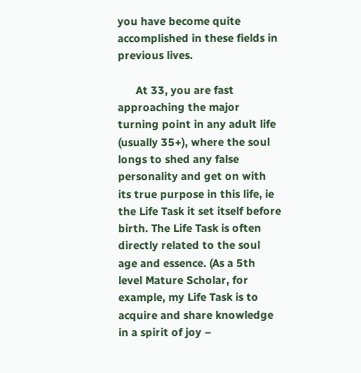you have become quite accomplished in these fields in previous lives.

      At 33, you are fast approaching the major turning point in any adult life (usually 35+), where the soul longs to shed any false personality and get on with its true purpose in this life, ie the Life Task it set itself before birth. The Life Task is often directly related to the soul age and essence. (As a 5th level Mature Scholar, for example, my Life Task is to acquire and share knowledge in a spirit of joy –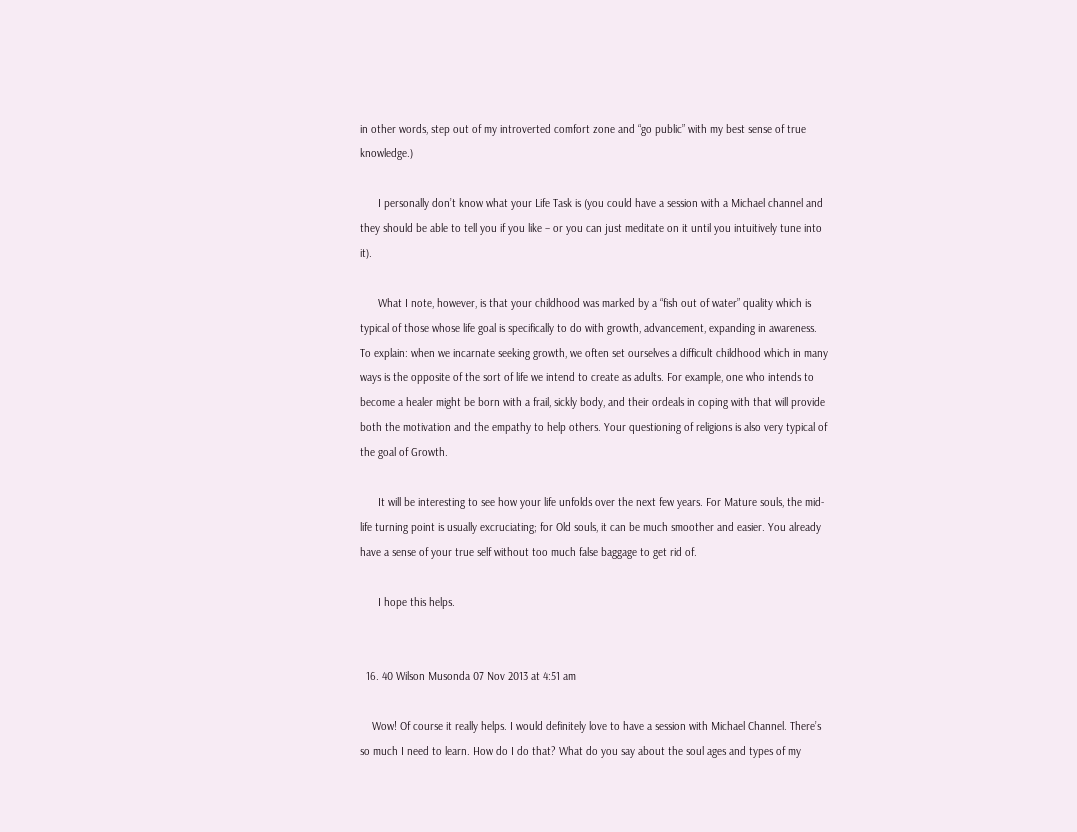in other words, step out of my introverted comfort zone and “go public” with my best sense of true knowledge.)

      I personally don’t know what your Life Task is (you could have a session with a Michael channel and they should be able to tell you if you like – or you can just meditate on it until you intuitively tune into it).

      What I note, however, is that your childhood was marked by a “fish out of water” quality which is typical of those whose life goal is specifically to do with growth, advancement, expanding in awareness. To explain: when we incarnate seeking growth, we often set ourselves a difficult childhood which in many ways is the opposite of the sort of life we intend to create as adults. For example, one who intends to become a healer might be born with a frail, sickly body, and their ordeals in coping with that will provide both the motivation and the empathy to help others. Your questioning of religions is also very typical of the goal of Growth.

      It will be interesting to see how your life unfolds over the next few years. For Mature souls, the mid-life turning point is usually excruciating; for Old souls, it can be much smoother and easier. You already have a sense of your true self without too much false baggage to get rid of.

      I hope this helps.


  16. 40 Wilson Musonda 07 Nov 2013 at 4:51 am

    Wow! Of course it really helps. I would definitely love to have a session with Michael Channel. There’s so much I need to learn. How do I do that? What do you say about the soul ages and types of my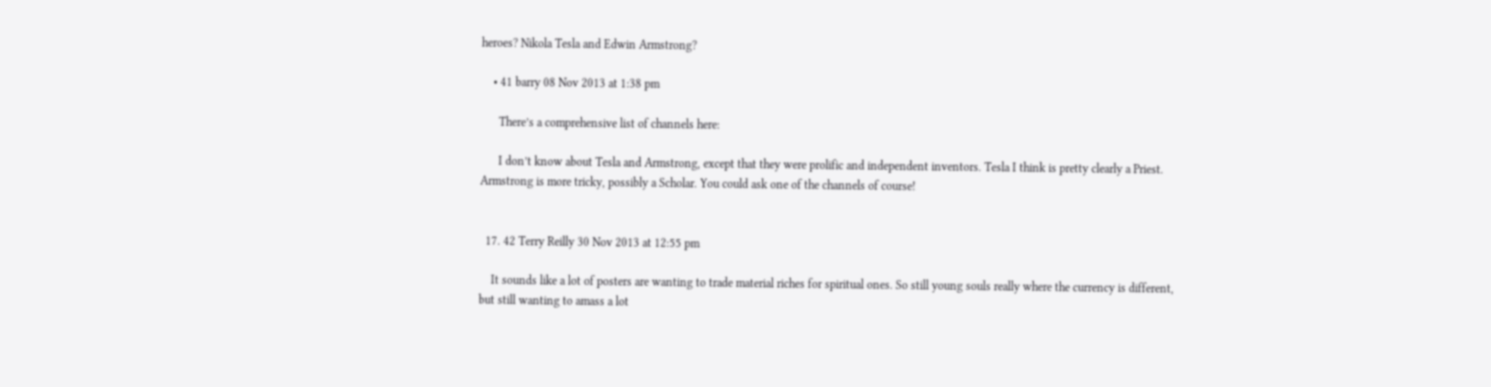heroes? Nikola Tesla and Edwin Armstrong?

    • 41 barry 08 Nov 2013 at 1:38 pm

      There’s a comprehensive list of channels here:

      I don’t know about Tesla and Armstrong, except that they were prolific and independent inventors. Tesla I think is pretty clearly a Priest. Armstrong is more tricky, possibly a Scholar. You could ask one of the channels of course!


  17. 42 Terry Reilly 30 Nov 2013 at 12:55 pm

    It sounds like a lot of posters are wanting to trade material riches for spiritual ones. So still young souls really where the currency is different, but still wanting to amass a lot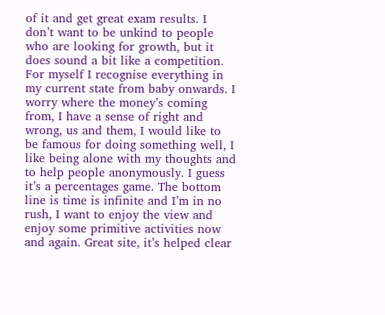of it and get great exam results. I don’t want to be unkind to people who are looking for growth, but it does sound a bit like a competition. For myself I recognise everything in my current state from baby onwards. I worry where the money’s coming from, I have a sense of right and wrong, us and them, I would like to be famous for doing something well, I like being alone with my thoughts and to help people anonymously. I guess it’s a percentages game. The bottom line is time is infinite and I’m in no rush, I want to enjoy the view and enjoy some primitive activities now and again. Great site, it’s helped clear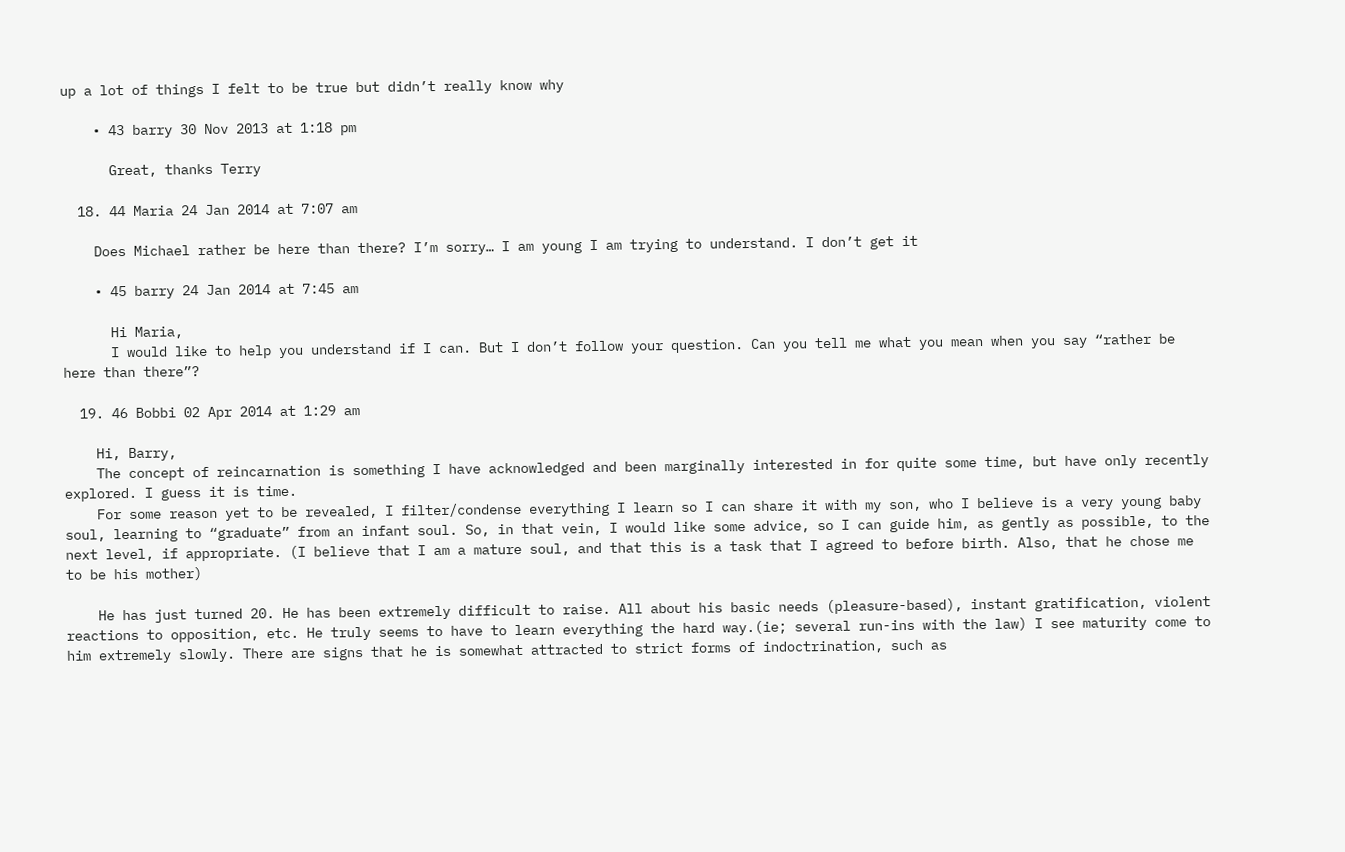up a lot of things I felt to be true but didn’t really know why

    • 43 barry 30 Nov 2013 at 1:18 pm

      Great, thanks Terry

  18. 44 Maria 24 Jan 2014 at 7:07 am

    Does Michael rather be here than there? I’m sorry… I am young I am trying to understand. I don’t get it

    • 45 barry 24 Jan 2014 at 7:45 am

      Hi Maria,
      I would like to help you understand if I can. But I don’t follow your question. Can you tell me what you mean when you say “rather be here than there”?

  19. 46 Bobbi 02 Apr 2014 at 1:29 am

    Hi, Barry,
    The concept of reincarnation is something I have acknowledged and been marginally interested in for quite some time, but have only recently explored. I guess it is time.
    For some reason yet to be revealed, I filter/condense everything I learn so I can share it with my son, who I believe is a very young baby soul, learning to “graduate” from an infant soul. So, in that vein, I would like some advice, so I can guide him, as gently as possible, to the next level, if appropriate. (I believe that I am a mature soul, and that this is a task that I agreed to before birth. Also, that he chose me to be his mother)

    He has just turned 20. He has been extremely difficult to raise. All about his basic needs (pleasure-based), instant gratification, violent reactions to opposition, etc. He truly seems to have to learn everything the hard way.(ie; several run-ins with the law) I see maturity come to him extremely slowly. There are signs that he is somewhat attracted to strict forms of indoctrination, such as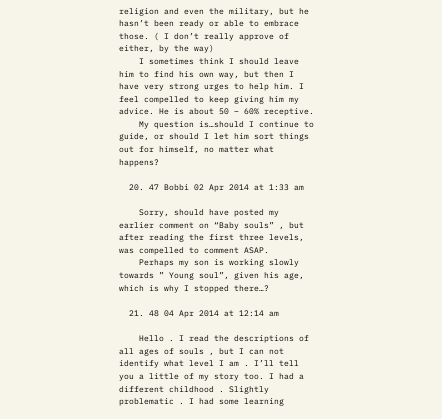religion and even the military, but he hasn’t been ready or able to embrace those. ( I don’t really approve of either, by the way)
    I sometimes think I should leave him to find his own way, but then I have very strong urges to help him. I feel compelled to keep giving him my advice. He is about 50 – 60% receptive.
    My question is…should I continue to guide, or should I let him sort things out for himself, no matter what happens?

  20. 47 Bobbi 02 Apr 2014 at 1:33 am

    Sorry, should have posted my earlier comment on “Baby souls” , but after reading the first three levels, was compelled to comment ASAP.
    Perhaps my son is working slowly towards ” Young soul”, given his age, which is why I stopped there…?

  21. 48 04 Apr 2014 at 12:14 am

    Hello . I read the descriptions of all ages of souls , but I can not identify what level I am . I’ll tell you a little of my story too. I had a different childhood . Slightly problematic . I had some learning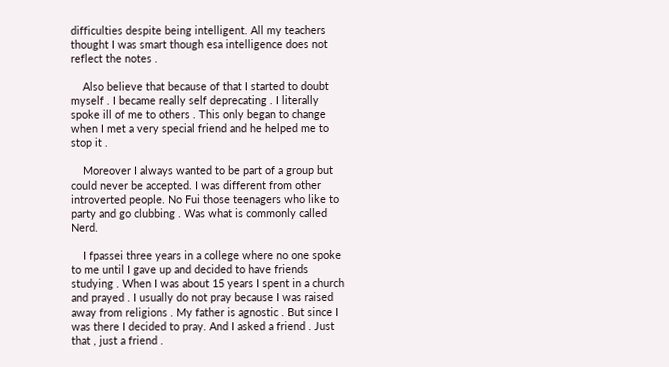difficulties despite being intelligent. All my teachers thought I was smart though esa intelligence does not reflect the notes .

    Also believe that because of that I started to doubt myself . I became really self deprecating . I literally spoke ill of me to others . This only began to change when I met a very special friend and he helped me to stop it .

    Moreover I always wanted to be part of a group but could never be accepted. I was different from other introverted people. No Fui those teenagers who like to party and go clubbing . Was what is commonly called Nerd.

    I fpassei three years in a college where no one spoke to me until I gave up and decided to have friends studying . When I was about 15 years I spent in a church and prayed . I usually do not pray because I was raised away from religions . My father is agnostic . But since I was there I decided to pray. And I asked a friend . Just that , just a friend .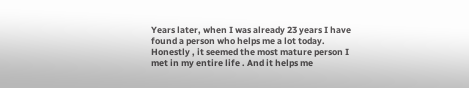Years later, when I was already 23 years I have found a person who helps me a lot today. Honestly , it seemed the most mature person I met in my entire life . And it helps me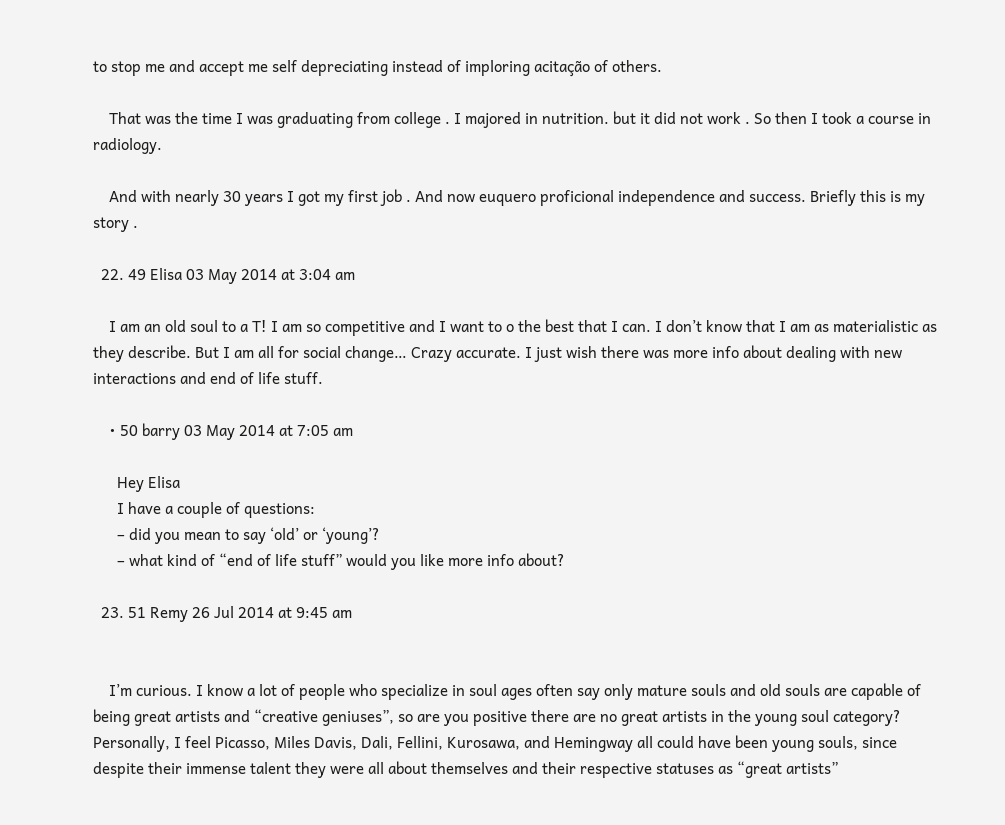to stop me and accept me self depreciating instead of imploring acitação of others.

    That was the time I was graduating from college . I majored in nutrition. but it did not work . So then I took a course in radiology.

    And with nearly 30 years I got my first job . And now euquero proficional independence and success. Briefly this is my story .

  22. 49 Elisa 03 May 2014 at 3:04 am

    I am an old soul to a T! I am so competitive and I want to o the best that I can. I don’t know that I am as materialistic as they describe. But I am all for social change… Crazy accurate. I just wish there was more info about dealing with new interactions and end of life stuff.

    • 50 barry 03 May 2014 at 7:05 am

      Hey Elisa
      I have a couple of questions:
      – did you mean to say ‘old’ or ‘young’?
      – what kind of “end of life stuff” would you like more info about?

  23. 51 Remy 26 Jul 2014 at 9:45 am


    I’m curious. I know a lot of people who specialize in soul ages often say only mature souls and old souls are capable of being great artists and “creative geniuses”, so are you positive there are no great artists in the young soul category? Personally, I feel Picasso, Miles Davis, Dali, Fellini, Kurosawa, and Hemingway all could have been young souls, since despite their immense talent they were all about themselves and their respective statuses as “great artists”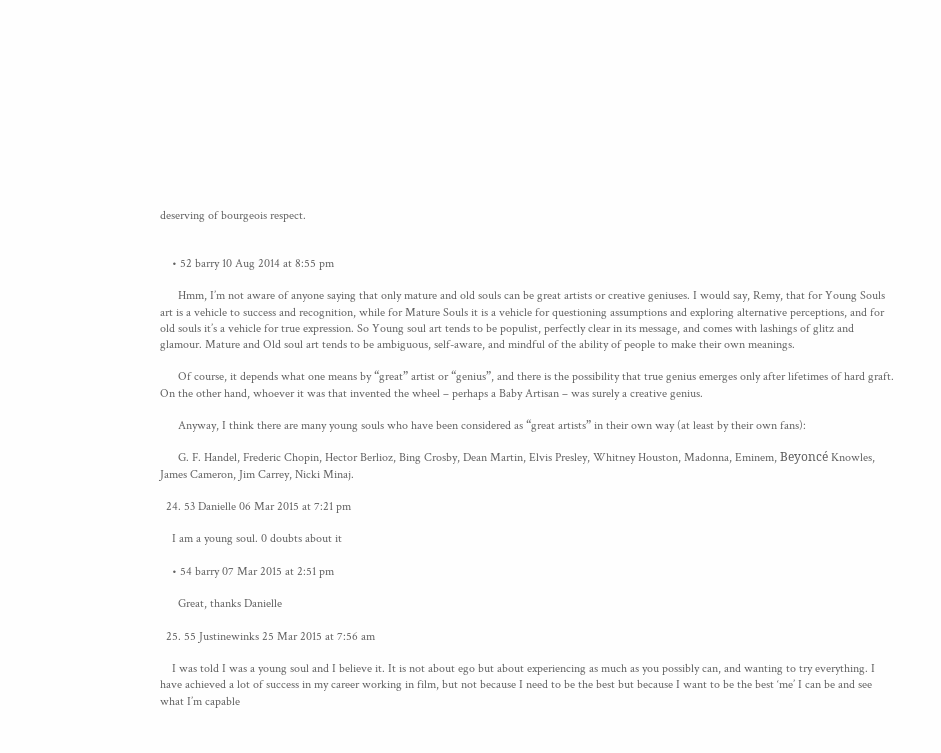deserving of bourgeois respect.


    • 52 barry 10 Aug 2014 at 8:55 pm

      Hmm, I’m not aware of anyone saying that only mature and old souls can be great artists or creative geniuses. I would say, Remy, that for Young Souls art is a vehicle to success and recognition, while for Mature Souls it is a vehicle for questioning assumptions and exploring alternative perceptions, and for old souls it’s a vehicle for true expression. So Young soul art tends to be populist, perfectly clear in its message, and comes with lashings of glitz and glamour. Mature and Old soul art tends to be ambiguous, self-aware, and mindful of the ability of people to make their own meanings.

      Of course, it depends what one means by “great” artist or “genius”, and there is the possibility that true genius emerges only after lifetimes of hard graft. On the other hand, whoever it was that invented the wheel – perhaps a Baby Artisan – was surely a creative genius.

      Anyway, I think there are many young souls who have been considered as “great artists” in their own way (at least by their own fans):

      G. F. Handel, Frederic Chopin, Hector Berlioz, Bing Crosby, Dean Martin, Elvis Presley, Whitney Houston, Madonna, Eminem, Beyoncé Knowles, James Cameron, Jim Carrey, Nicki Minaj.

  24. 53 Danielle 06 Mar 2015 at 7:21 pm

    I am a young soul. 0 doubts about it

    • 54 barry 07 Mar 2015 at 2:51 pm

      Great, thanks Danielle

  25. 55 Justinewinks 25 Mar 2015 at 7:56 am

    I was told I was a young soul and I believe it. It is not about ego but about experiencing as much as you possibly can, and wanting to try everything. I have achieved a lot of success in my career working in film, but not because I need to be the best but because I want to be the best ‘me’ I can be and see what I’m capable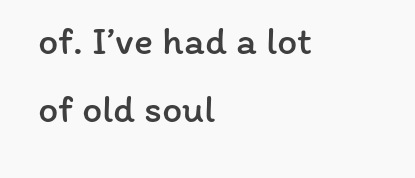of. I’ve had a lot of old soul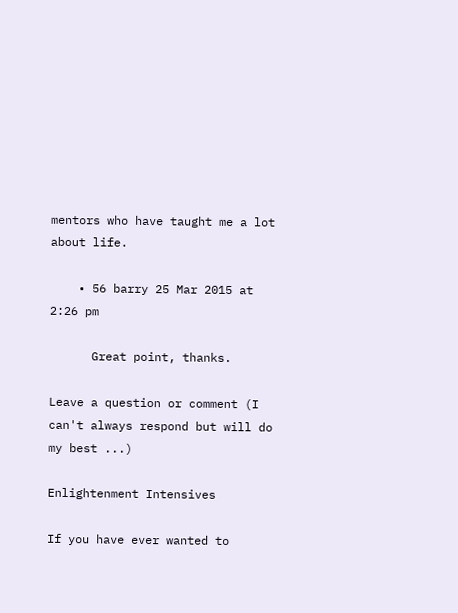mentors who have taught me a lot about life.

    • 56 barry 25 Mar 2015 at 2:26 pm

      Great point, thanks.

Leave a question or comment (I can't always respond but will do my best ...)

Enlightenment Intensives

If you have ever wanted to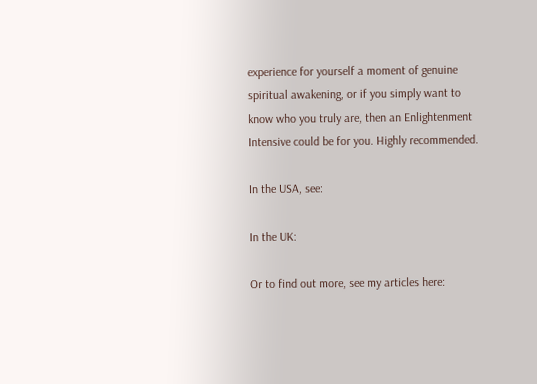experience for yourself a moment of genuine spiritual awakening, or if you simply want to know who you truly are, then an Enlightenment Intensive could be for you. Highly recommended.

In the USA, see:

In the UK:

Or to find out more, see my articles here: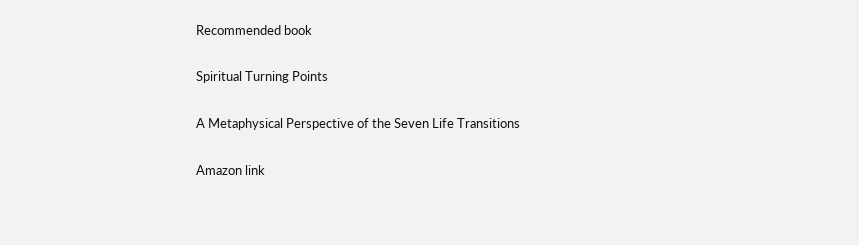Recommended book

Spiritual Turning Points

A Metaphysical Perspective of the Seven Life Transitions

Amazon link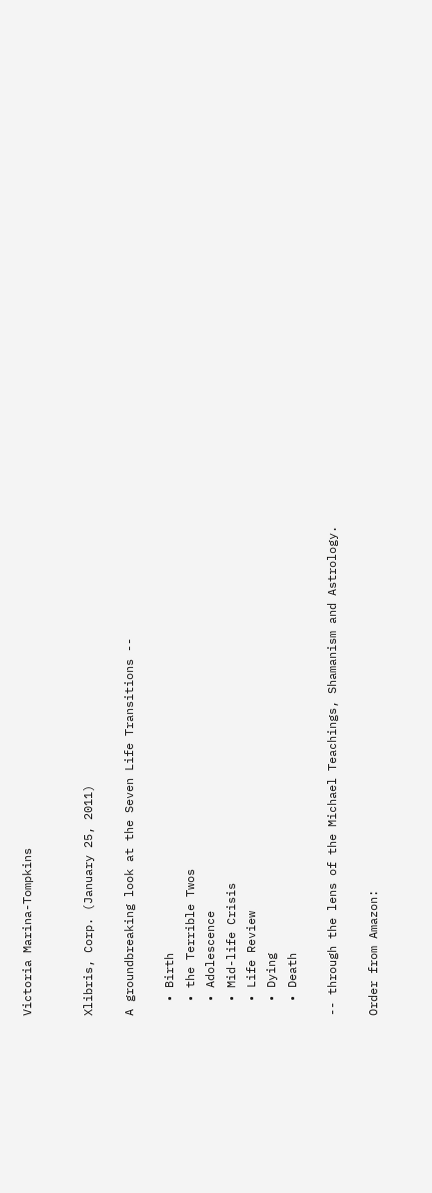Victoria Marina-Tompkins


Xlibris, Corp. (January 25, 2011)

A groundbreaking look at the Seven Life Transitions --

  • Birth
  • the Terrible Twos
  • Adolescence
  • Mid-life Crisis
  • Life Review
  • Dying
  • Death

-- through the lens of the Michael Teachings, Shamanism and Astrology.

Order from Amazon: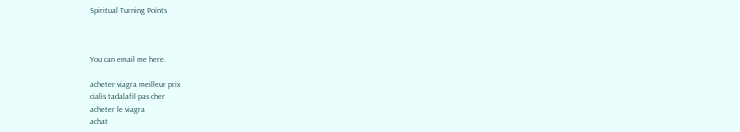Spiritual Turning Points



You can email me here.

acheter viagra meilleur prix
cialis tadalafil pas cher
acheter le viagra
achat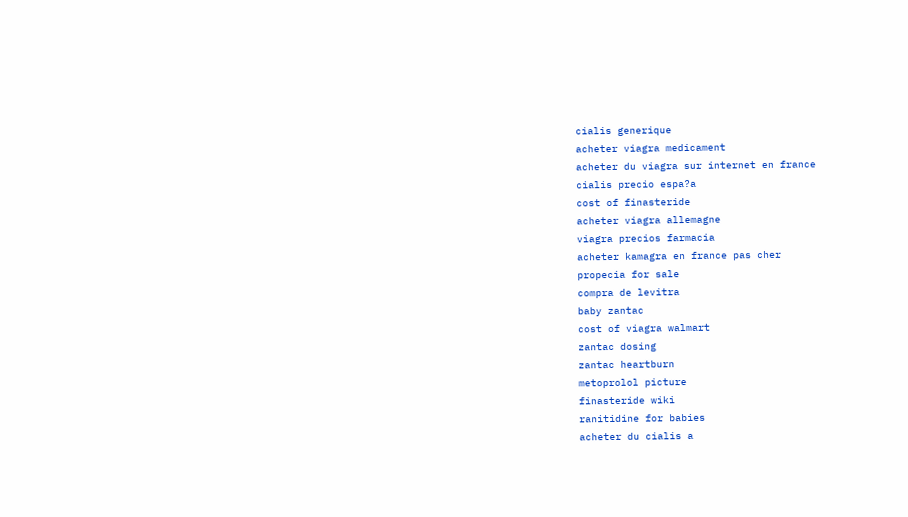cialis generique
acheter viagra medicament
acheter du viagra sur internet en france
cialis precio espa?a
cost of finasteride
acheter viagra allemagne
viagra precios farmacia
acheter kamagra en france pas cher
propecia for sale
compra de levitra
baby zantac
cost of viagra walmart
zantac dosing
zantac heartburn
metoprolol picture
finasteride wiki
ranitidine for babies
acheter du cialis a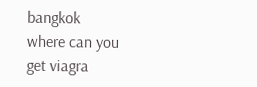bangkok
where can you get viagra